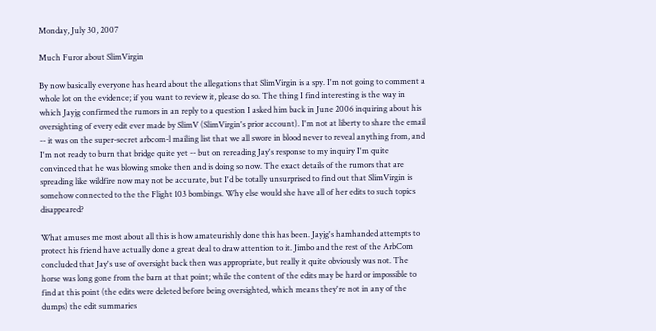Monday, July 30, 2007

Much Furor about SlimVirgin

By now basically everyone has heard about the allegations that SlimVirgin is a spy. I'm not going to comment a whole lot on the evidence; if you want to review it, please do so. The thing I find interesting is the way in which Jayjg confirmed the rumors in an reply to a question I asked him back in June 2006 inquiring about his oversighting of every edit ever made by SlimV (SlimVirgin's prior account). I'm not at liberty to share the email -- it was on the super-secret arbcom-l mailing list that we all swore in blood never to reveal anything from, and I'm not ready to burn that bridge quite yet -- but on rereading Jay's response to my inquiry I'm quite convinced that he was blowing smoke then and is doing so now. The exact details of the rumors that are spreading like wildfire now may not be accurate, but I'd be totally unsurprised to find out that SlimVirgin is somehow connected to the the Flight 103 bombings. Why else would she have all of her edits to such topics disappeared?

What amuses me most about all this is how amateurishly done this has been. Jayjg's hamhanded attempts to protect his friend have actually done a great deal to draw attention to it. Jimbo and the rest of the ArbCom concluded that Jay's use of oversight back then was appropriate, but really it quite obviously was not. The horse was long gone from the barn at that point; while the content of the edits may be hard or impossible to find at this point (the edits were deleted before being oversighted, which means they're not in any of the dumps) the edit summaries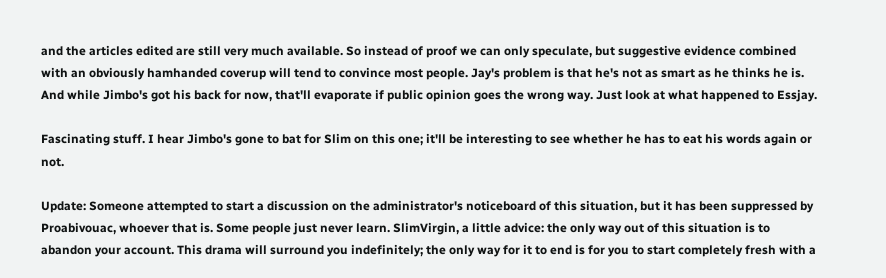and the articles edited are still very much available. So instead of proof we can only speculate, but suggestive evidence combined with an obviously hamhanded coverup will tend to convince most people. Jay's problem is that he's not as smart as he thinks he is. And while Jimbo's got his back for now, that'll evaporate if public opinion goes the wrong way. Just look at what happened to Essjay.

Fascinating stuff. I hear Jimbo's gone to bat for Slim on this one; it'll be interesting to see whether he has to eat his words again or not.

Update: Someone attempted to start a discussion on the administrator's noticeboard of this situation, but it has been suppressed by Proabivouac, whoever that is. Some people just never learn. SlimVirgin, a little advice: the only way out of this situation is to abandon your account. This drama will surround you indefinitely; the only way for it to end is for you to start completely fresh with a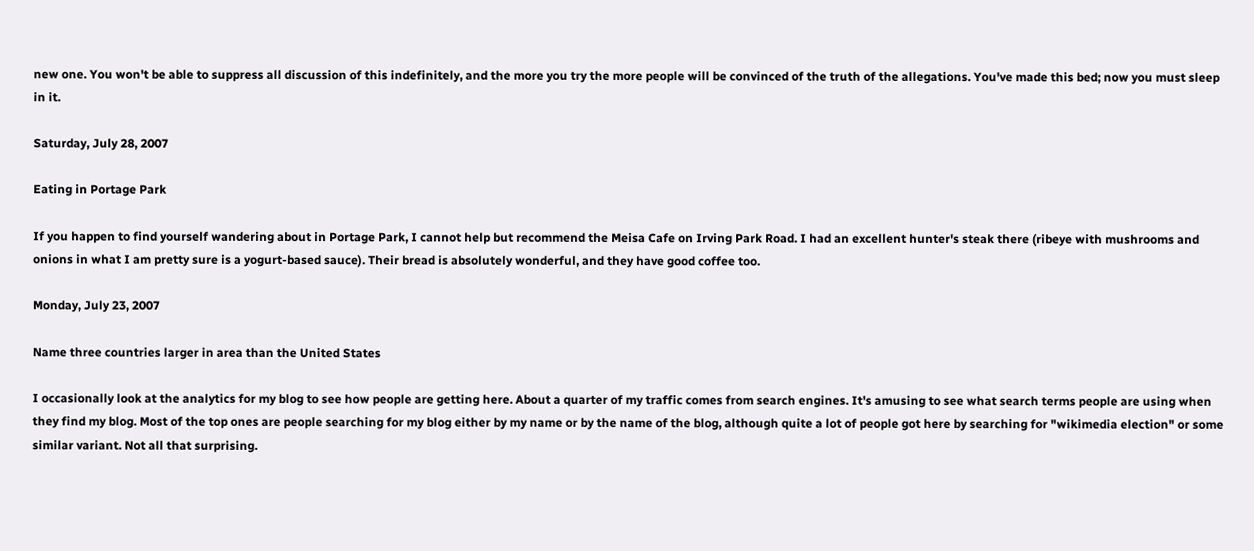new one. You won't be able to suppress all discussion of this indefinitely, and the more you try the more people will be convinced of the truth of the allegations. You've made this bed; now you must sleep in it.

Saturday, July 28, 2007

Eating in Portage Park

If you happen to find yourself wandering about in Portage Park, I cannot help but recommend the Meisa Cafe on Irving Park Road. I had an excellent hunter's steak there (ribeye with mushrooms and onions in what I am pretty sure is a yogurt-based sauce). Their bread is absolutely wonderful, and they have good coffee too.

Monday, July 23, 2007

Name three countries larger in area than the United States

I occasionally look at the analytics for my blog to see how people are getting here. About a quarter of my traffic comes from search engines. It's amusing to see what search terms people are using when they find my blog. Most of the top ones are people searching for my blog either by my name or by the name of the blog, although quite a lot of people got here by searching for "wikimedia election" or some similar variant. Not all that surprising.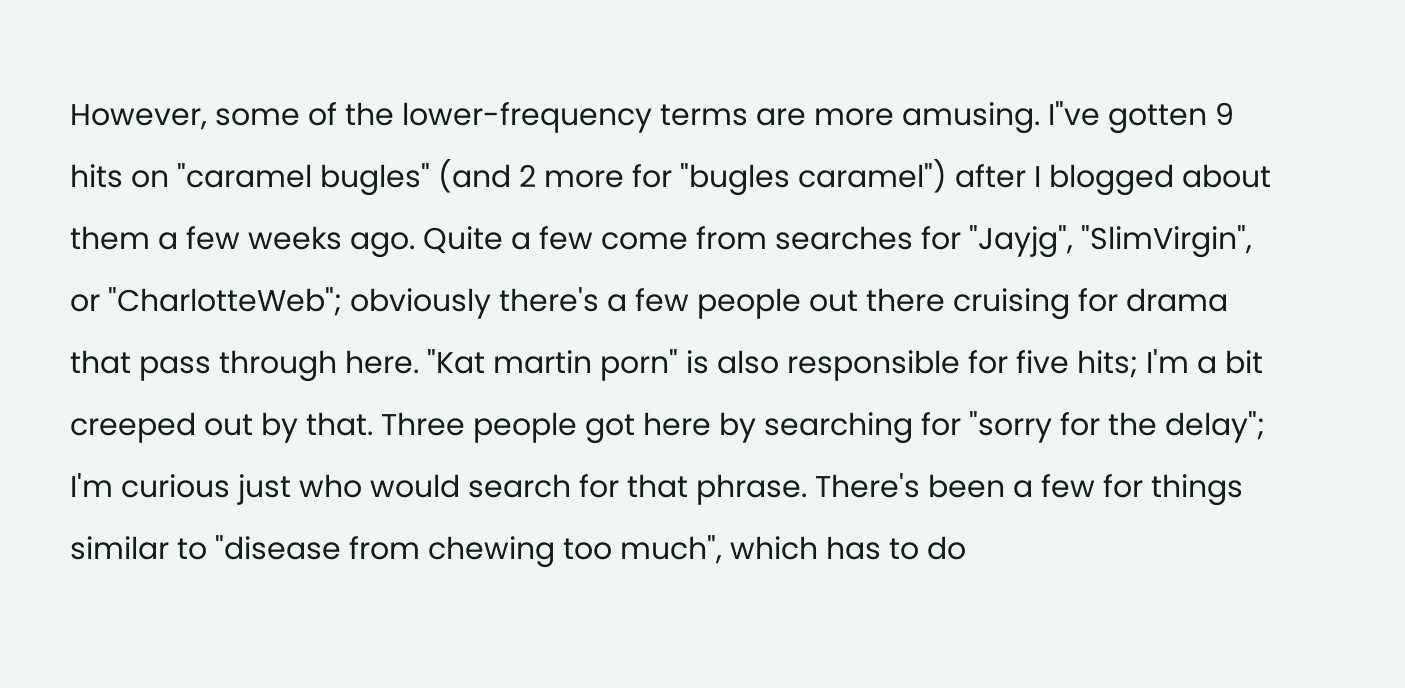However, some of the lower-frequency terms are more amusing. I"ve gotten 9 hits on "caramel bugles" (and 2 more for "bugles caramel") after I blogged about them a few weeks ago. Quite a few come from searches for "Jayjg", "SlimVirgin", or "CharlotteWeb"; obviously there's a few people out there cruising for drama that pass through here. "Kat martin porn" is also responsible for five hits; I'm a bit creeped out by that. Three people got here by searching for "sorry for the delay"; I'm curious just who would search for that phrase. There's been a few for things similar to "disease from chewing too much", which has to do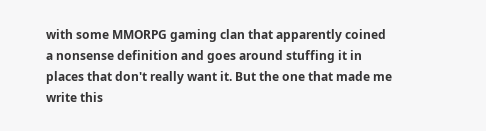with some MMORPG gaming clan that apparently coined a nonsense definition and goes around stuffing it in places that don't really want it. But the one that made me write this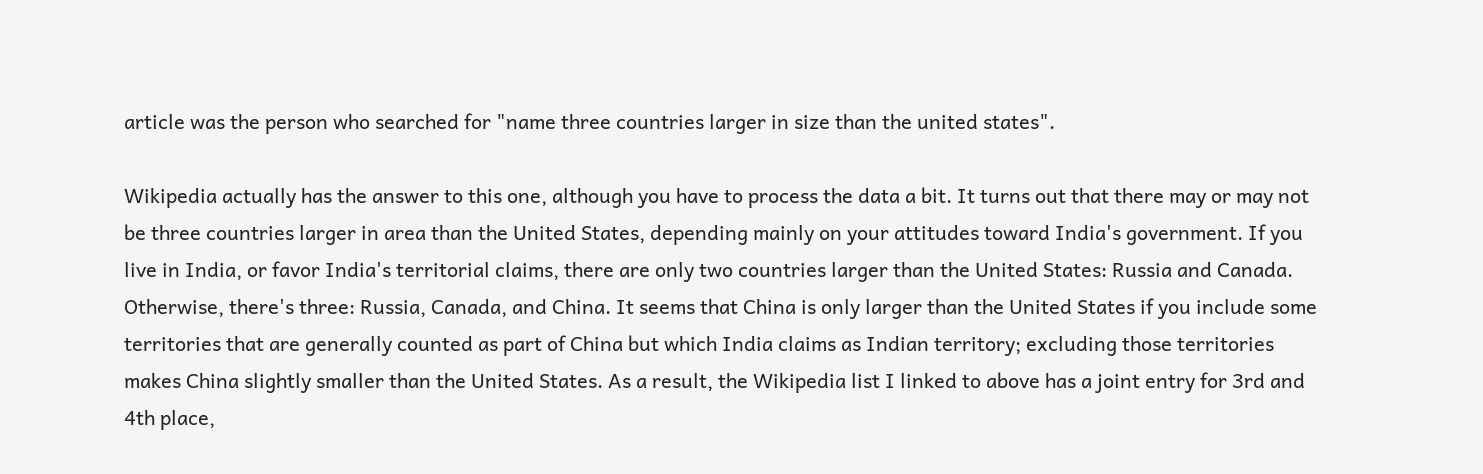article was the person who searched for "name three countries larger in size than the united states".

Wikipedia actually has the answer to this one, although you have to process the data a bit. It turns out that there may or may not be three countries larger in area than the United States, depending mainly on your attitudes toward India's government. If you live in India, or favor India's territorial claims, there are only two countries larger than the United States: Russia and Canada. Otherwise, there's three: Russia, Canada, and China. It seems that China is only larger than the United States if you include some territories that are generally counted as part of China but which India claims as Indian territory; excluding those territories makes China slightly smaller than the United States. As a result, the Wikipedia list I linked to above has a joint entry for 3rd and 4th place,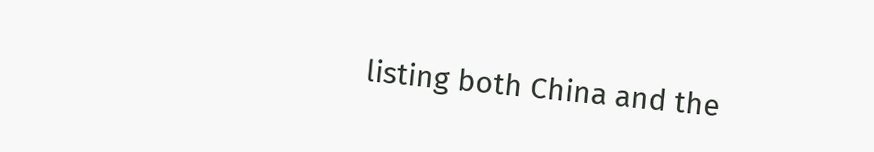listing both China and the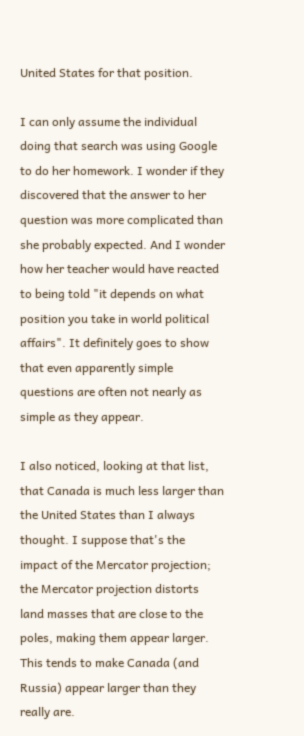United States for that position.

I can only assume the individual doing that search was using Google to do her homework. I wonder if they discovered that the answer to her question was more complicated than she probably expected. And I wonder how her teacher would have reacted to being told "it depends on what position you take in world political affairs". It definitely goes to show that even apparently simple questions are often not nearly as simple as they appear.

I also noticed, looking at that list, that Canada is much less larger than the United States than I always thought. I suppose that's the impact of the Mercator projection; the Mercator projection distorts land masses that are close to the poles, making them appear larger. This tends to make Canada (and Russia) appear larger than they really are.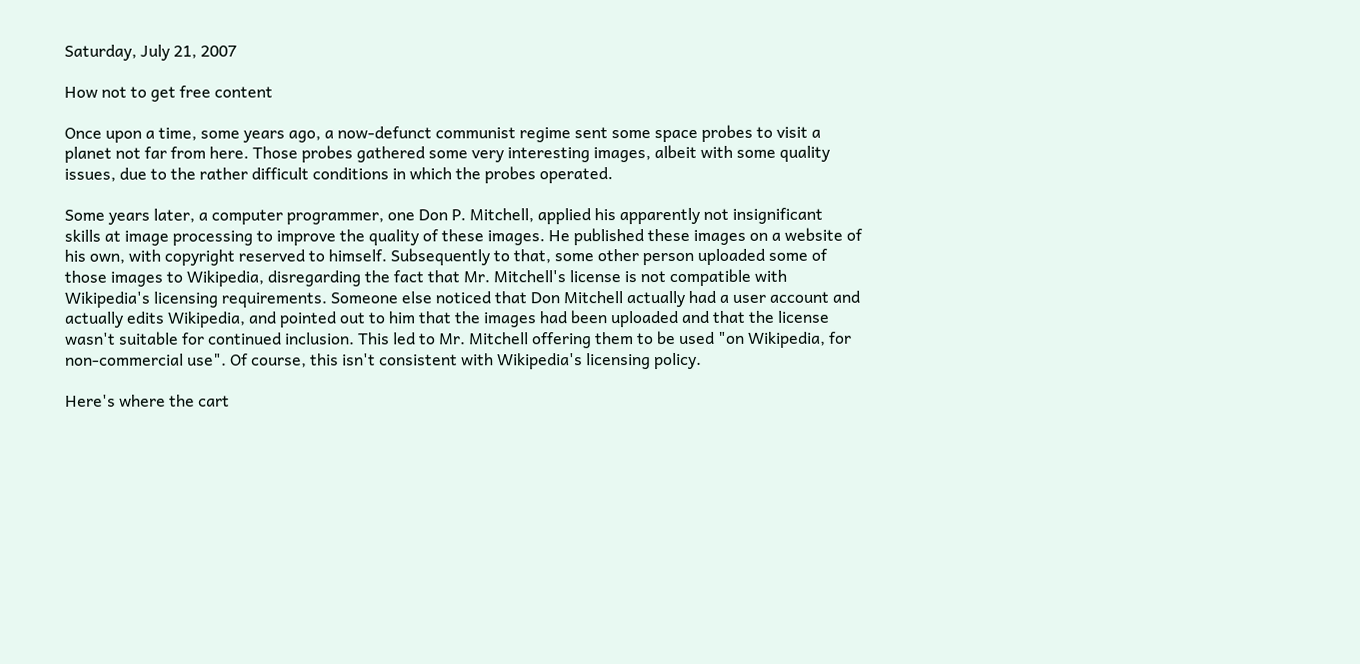Saturday, July 21, 2007

How not to get free content

Once upon a time, some years ago, a now-defunct communist regime sent some space probes to visit a planet not far from here. Those probes gathered some very interesting images, albeit with some quality issues, due to the rather difficult conditions in which the probes operated.

Some years later, a computer programmer, one Don P. Mitchell, applied his apparently not insignificant skills at image processing to improve the quality of these images. He published these images on a website of his own, with copyright reserved to himself. Subsequently to that, some other person uploaded some of those images to Wikipedia, disregarding the fact that Mr. Mitchell's license is not compatible with Wikipedia's licensing requirements. Someone else noticed that Don Mitchell actually had a user account and actually edits Wikipedia, and pointed out to him that the images had been uploaded and that the license wasn't suitable for continued inclusion. This led to Mr. Mitchell offering them to be used "on Wikipedia, for non-commercial use". Of course, this isn't consistent with Wikipedia's licensing policy.

Here's where the cart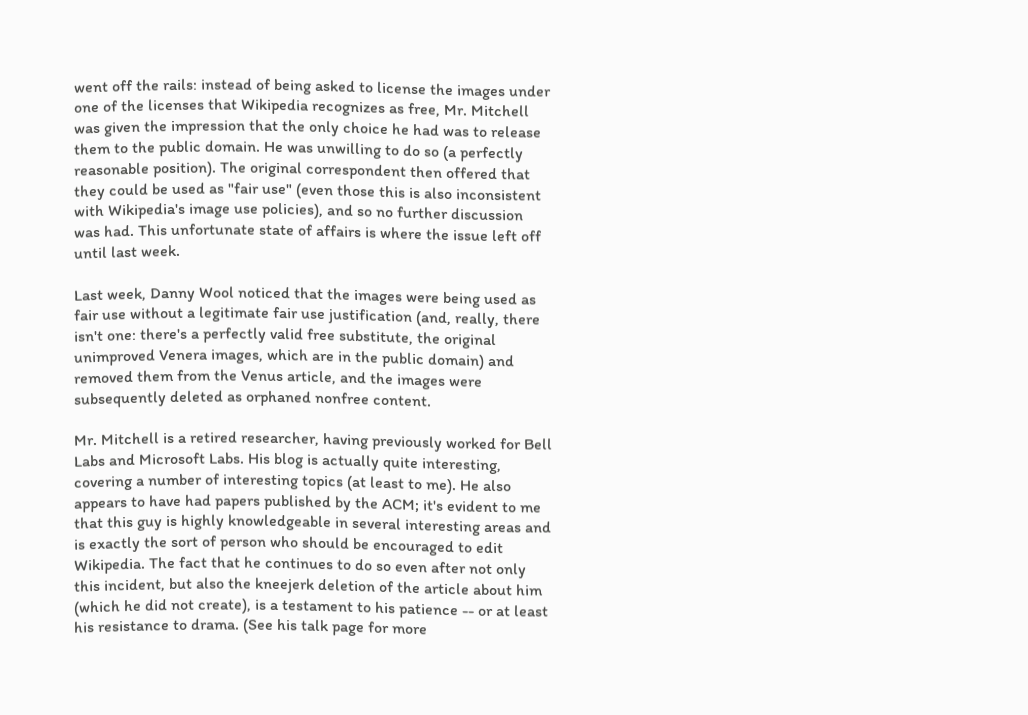went off the rails: instead of being asked to license the images under one of the licenses that Wikipedia recognizes as free, Mr. Mitchell was given the impression that the only choice he had was to release them to the public domain. He was unwilling to do so (a perfectly reasonable position). The original correspondent then offered that they could be used as "fair use" (even those this is also inconsistent with Wikipedia's image use policies), and so no further discussion was had. This unfortunate state of affairs is where the issue left off until last week.

Last week, Danny Wool noticed that the images were being used as fair use without a legitimate fair use justification (and, really, there isn't one: there's a perfectly valid free substitute, the original unimproved Venera images, which are in the public domain) and removed them from the Venus article, and the images were subsequently deleted as orphaned nonfree content.

Mr. Mitchell is a retired researcher, having previously worked for Bell Labs and Microsoft Labs. His blog is actually quite interesting, covering a number of interesting topics (at least to me). He also appears to have had papers published by the ACM; it's evident to me that this guy is highly knowledgeable in several interesting areas and is exactly the sort of person who should be encouraged to edit Wikipedia. The fact that he continues to do so even after not only this incident, but also the kneejerk deletion of the article about him (which he did not create), is a testament to his patience -- or at least his resistance to drama. (See his talk page for more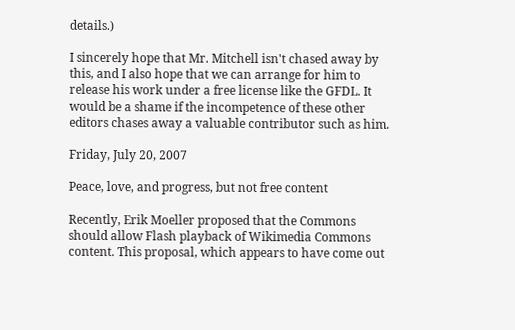details.)

I sincerely hope that Mr. Mitchell isn't chased away by this, and I also hope that we can arrange for him to release his work under a free license like the GFDL. It would be a shame if the incompetence of these other editors chases away a valuable contributor such as him.

Friday, July 20, 2007

Peace, love, and progress, but not free content

Recently, Erik Moeller proposed that the Commons should allow Flash playback of Wikimedia Commons content. This proposal, which appears to have come out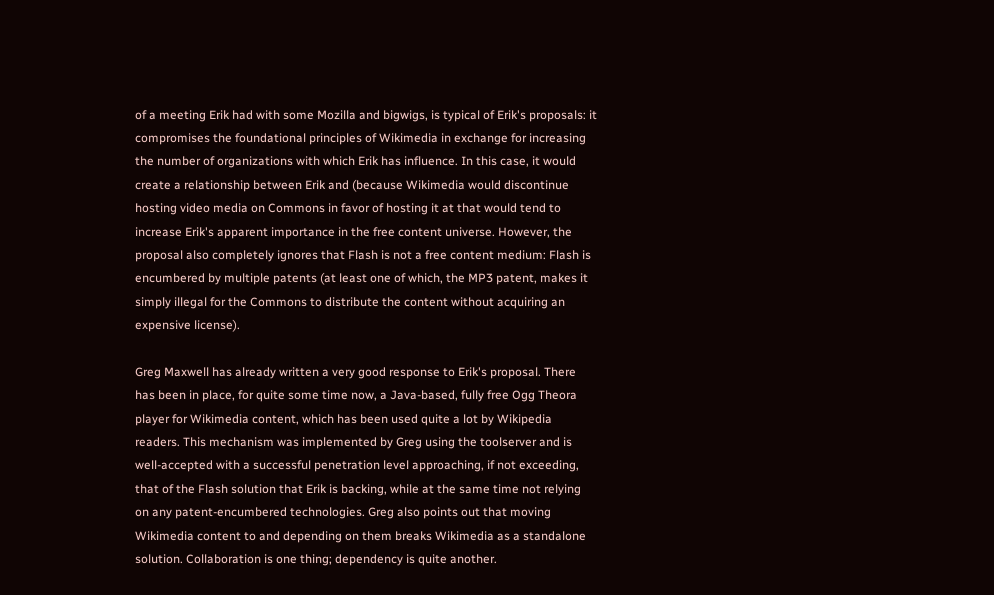of a meeting Erik had with some Mozilla and bigwigs, is typical of Erik's proposals: it compromises the foundational principles of Wikimedia in exchange for increasing the number of organizations with which Erik has influence. In this case, it would create a relationship between Erik and (because Wikimedia would discontinue hosting video media on Commons in favor of hosting it at that would tend to increase Erik's apparent importance in the free content universe. However, the proposal also completely ignores that Flash is not a free content medium: Flash is encumbered by multiple patents (at least one of which, the MP3 patent, makes it simply illegal for the Commons to distribute the content without acquiring an expensive license).

Greg Maxwell has already written a very good response to Erik's proposal. There has been in place, for quite some time now, a Java-based, fully free Ogg Theora player for Wikimedia content, which has been used quite a lot by Wikipedia readers. This mechanism was implemented by Greg using the toolserver and is well-accepted with a successful penetration level approaching, if not exceeding, that of the Flash solution that Erik is backing, while at the same time not relying on any patent-encumbered technologies. Greg also points out that moving Wikimedia content to and depending on them breaks Wikimedia as a standalone solution. Collaboration is one thing; dependency is quite another.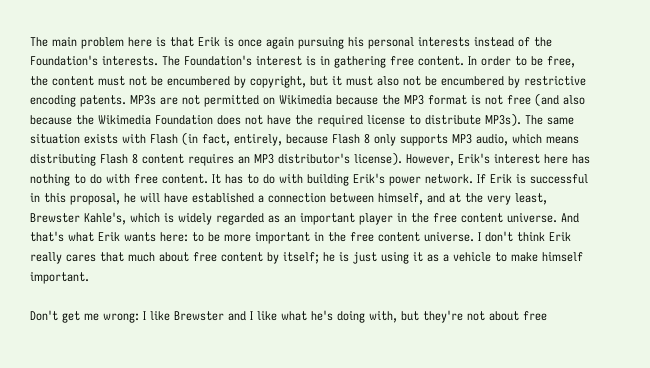The main problem here is that Erik is once again pursuing his personal interests instead of the Foundation's interests. The Foundation's interest is in gathering free content. In order to be free, the content must not be encumbered by copyright, but it must also not be encumbered by restrictive encoding patents. MP3s are not permitted on Wikimedia because the MP3 format is not free (and also because the Wikimedia Foundation does not have the required license to distribute MP3s). The same situation exists with Flash (in fact, entirely, because Flash 8 only supports MP3 audio, which means distributing Flash 8 content requires an MP3 distributor's license). However, Erik's interest here has nothing to do with free content. It has to do with building Erik's power network. If Erik is successful in this proposal, he will have established a connection between himself, and at the very least, Brewster Kahle's, which is widely regarded as an important player in the free content universe. And that's what Erik wants here: to be more important in the free content universe. I don't think Erik really cares that much about free content by itself; he is just using it as a vehicle to make himself important.

Don't get me wrong: I like Brewster and I like what he's doing with, but they're not about free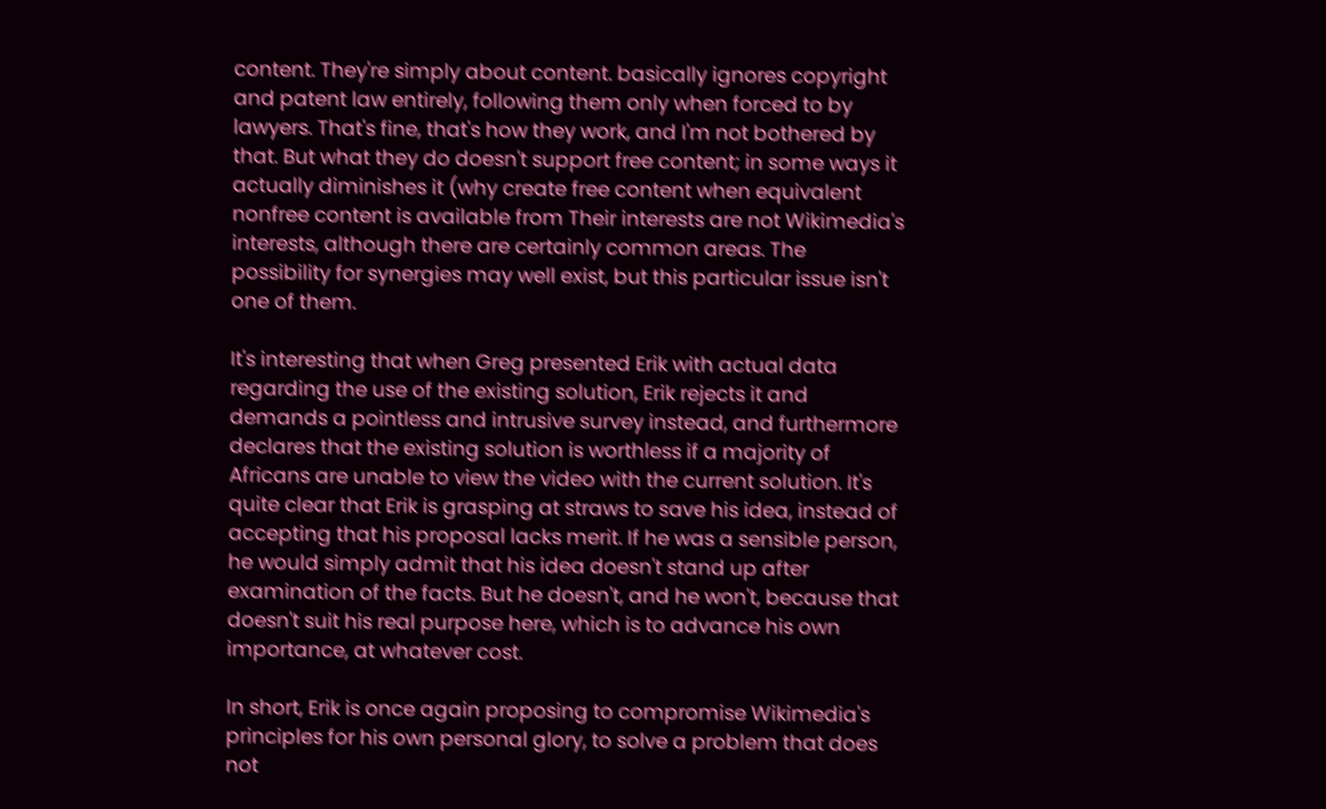content. They're simply about content. basically ignores copyright and patent law entirely, following them only when forced to by lawyers. That's fine, that's how they work, and I'm not bothered by that. But what they do doesn't support free content; in some ways it actually diminishes it (why create free content when equivalent nonfree content is available from Their interests are not Wikimedia's interests, although there are certainly common areas. The possibility for synergies may well exist, but this particular issue isn't one of them.

It's interesting that when Greg presented Erik with actual data regarding the use of the existing solution, Erik rejects it and demands a pointless and intrusive survey instead, and furthermore declares that the existing solution is worthless if a majority of Africans are unable to view the video with the current solution. It's quite clear that Erik is grasping at straws to save his idea, instead of accepting that his proposal lacks merit. If he was a sensible person, he would simply admit that his idea doesn't stand up after examination of the facts. But he doesn't, and he won't, because that doesn't suit his real purpose here, which is to advance his own importance, at whatever cost.

In short, Erik is once again proposing to compromise Wikimedia's principles for his own personal glory, to solve a problem that does not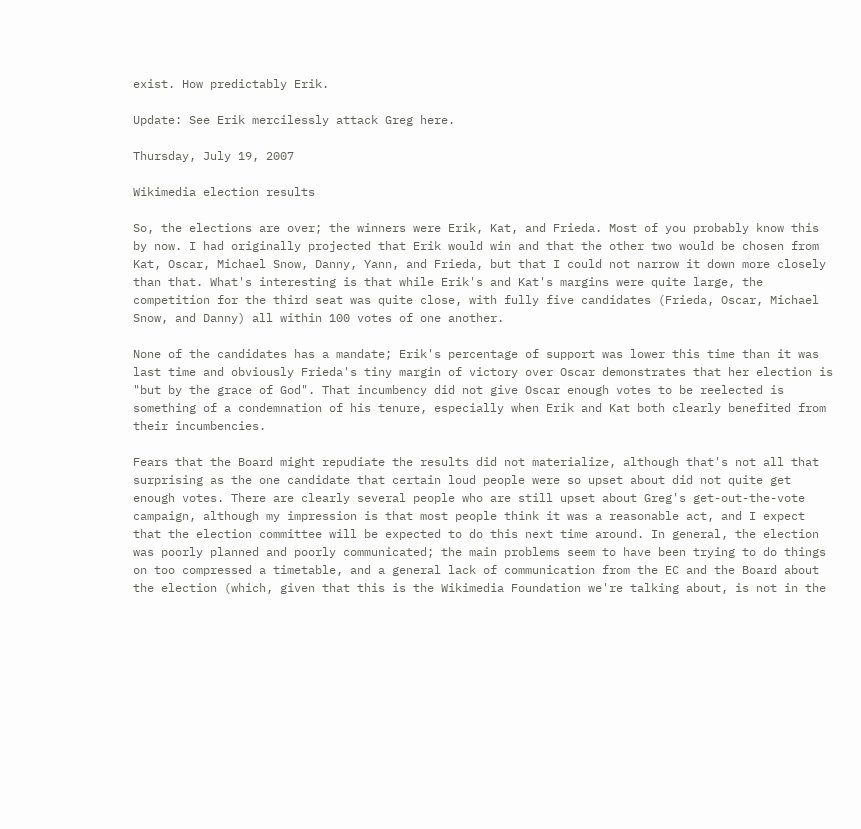exist. How predictably Erik.

Update: See Erik mercilessly attack Greg here.

Thursday, July 19, 2007

Wikimedia election results

So, the elections are over; the winners were Erik, Kat, and Frieda. Most of you probably know this by now. I had originally projected that Erik would win and that the other two would be chosen from Kat, Oscar, Michael Snow, Danny, Yann, and Frieda, but that I could not narrow it down more closely than that. What's interesting is that while Erik's and Kat's margins were quite large, the competition for the third seat was quite close, with fully five candidates (Frieda, Oscar, Michael Snow, and Danny) all within 100 votes of one another.

None of the candidates has a mandate; Erik's percentage of support was lower this time than it was last time and obviously Frieda's tiny margin of victory over Oscar demonstrates that her election is "but by the grace of God". That incumbency did not give Oscar enough votes to be reelected is something of a condemnation of his tenure, especially when Erik and Kat both clearly benefited from their incumbencies.

Fears that the Board might repudiate the results did not materialize, although that's not all that surprising as the one candidate that certain loud people were so upset about did not quite get enough votes. There are clearly several people who are still upset about Greg's get-out-the-vote campaign, although my impression is that most people think it was a reasonable act, and I expect that the election committee will be expected to do this next time around. In general, the election was poorly planned and poorly communicated; the main problems seem to have been trying to do things on too compressed a timetable, and a general lack of communication from the EC and the Board about the election (which, given that this is the Wikimedia Foundation we're talking about, is not in the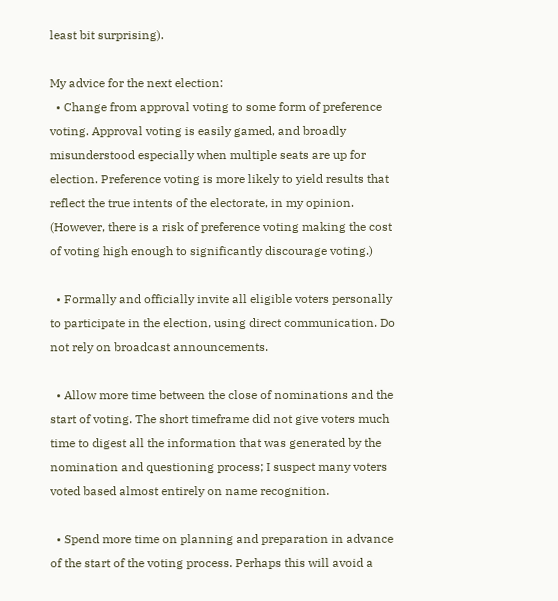least bit surprising).

My advice for the next election:
  • Change from approval voting to some form of preference voting. Approval voting is easily gamed, and broadly misunderstood especially when multiple seats are up for election. Preference voting is more likely to yield results that reflect the true intents of the electorate, in my opinion. (However, there is a risk of preference voting making the cost of voting high enough to significantly discourage voting.)

  • Formally and officially invite all eligible voters personally to participate in the election, using direct communication. Do not rely on broadcast announcements.

  • Allow more time between the close of nominations and the start of voting. The short timeframe did not give voters much time to digest all the information that was generated by the nomination and questioning process; I suspect many voters voted based almost entirely on name recognition.

  • Spend more time on planning and preparation in advance of the start of the voting process. Perhaps this will avoid a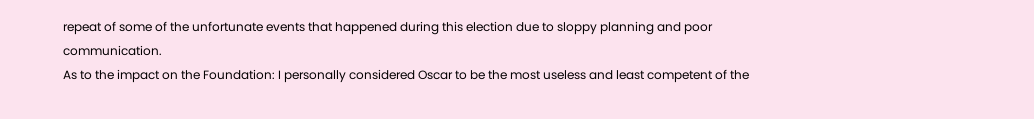repeat of some of the unfortunate events that happened during this election due to sloppy planning and poor communication.
As to the impact on the Foundation: I personally considered Oscar to be the most useless and least competent of the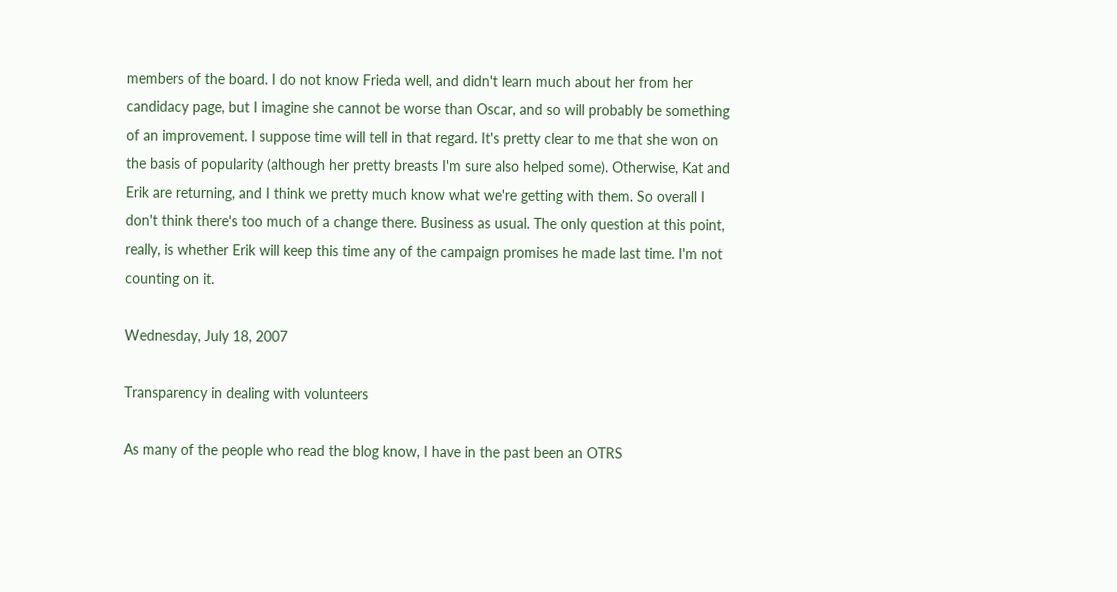members of the board. I do not know Frieda well, and didn't learn much about her from her candidacy page, but I imagine she cannot be worse than Oscar, and so will probably be something of an improvement. I suppose time will tell in that regard. It's pretty clear to me that she won on the basis of popularity (although her pretty breasts I'm sure also helped some). Otherwise, Kat and Erik are returning, and I think we pretty much know what we're getting with them. So overall I don't think there's too much of a change there. Business as usual. The only question at this point, really, is whether Erik will keep this time any of the campaign promises he made last time. I'm not counting on it.

Wednesday, July 18, 2007

Transparency in dealing with volunteers

As many of the people who read the blog know, I have in the past been an OTRS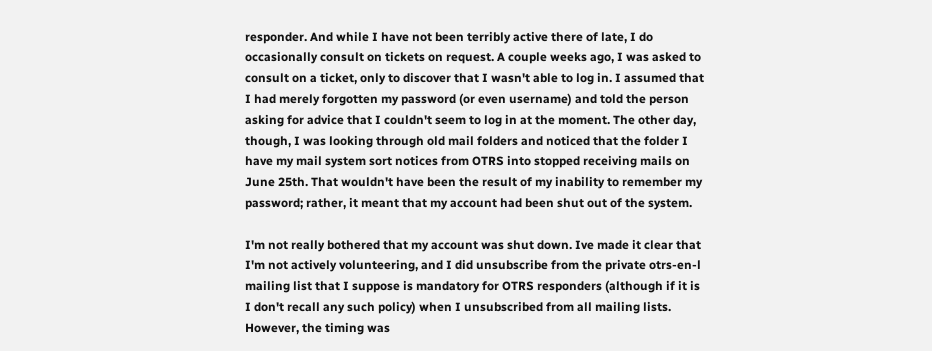responder. And while I have not been terribly active there of late, I do occasionally consult on tickets on request. A couple weeks ago, I was asked to consult on a ticket, only to discover that I wasn't able to log in. I assumed that I had merely forgotten my password (or even username) and told the person asking for advice that I couldn't seem to log in at the moment. The other day, though, I was looking through old mail folders and noticed that the folder I have my mail system sort notices from OTRS into stopped receiving mails on June 25th. That wouldn't have been the result of my inability to remember my password; rather, it meant that my account had been shut out of the system.

I'm not really bothered that my account was shut down. Ive made it clear that I'm not actively volunteering, and I did unsubscribe from the private otrs-en-l mailing list that I suppose is mandatory for OTRS responders (although if it is I don't recall any such policy) when I unsubscribed from all mailing lists. However, the timing was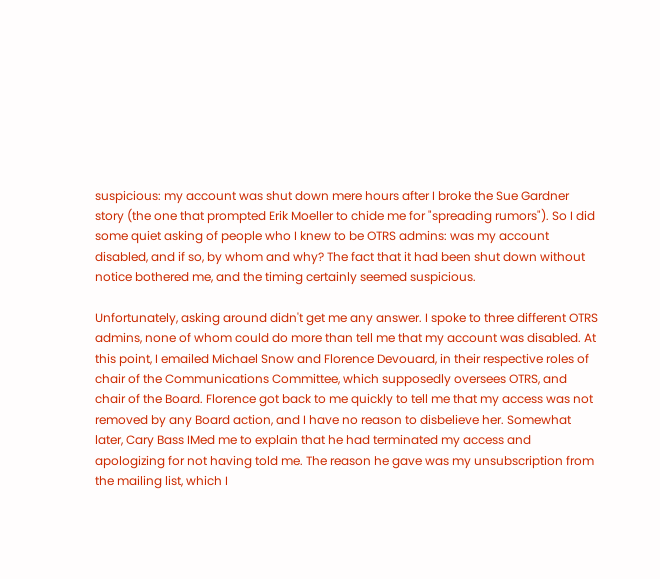suspicious: my account was shut down mere hours after I broke the Sue Gardner story (the one that prompted Erik Moeller to chide me for "spreading rumors"). So I did some quiet asking of people who I knew to be OTRS admins: was my account disabled, and if so, by whom and why? The fact that it had been shut down without notice bothered me, and the timing certainly seemed suspicious.

Unfortunately, asking around didn't get me any answer. I spoke to three different OTRS admins, none of whom could do more than tell me that my account was disabled. At this point, I emailed Michael Snow and Florence Devouard, in their respective roles of chair of the Communications Committee, which supposedly oversees OTRS, and chair of the Board. Florence got back to me quickly to tell me that my access was not removed by any Board action, and I have no reason to disbelieve her. Somewhat later, Cary Bass IMed me to explain that he had terminated my access and apologizing for not having told me. The reason he gave was my unsubscription from the mailing list, which I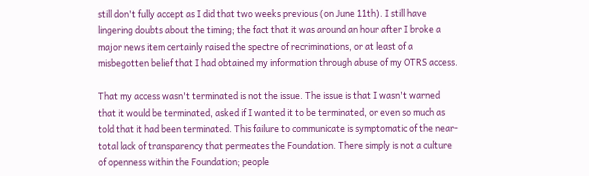still don't fully accept as I did that two weeks previous (on June 11th). I still have lingering doubts about the timing; the fact that it was around an hour after I broke a major news item certainly raised the spectre of recriminations, or at least of a misbegotten belief that I had obtained my information through abuse of my OTRS access.

That my access wasn't terminated is not the issue. The issue is that I wasn't warned that it would be terminated, asked if I wanted it to be terminated, or even so much as told that it had been terminated. This failure to communicate is symptomatic of the near-total lack of transparency that permeates the Foundation. There simply is not a culture of openness within the Foundation; people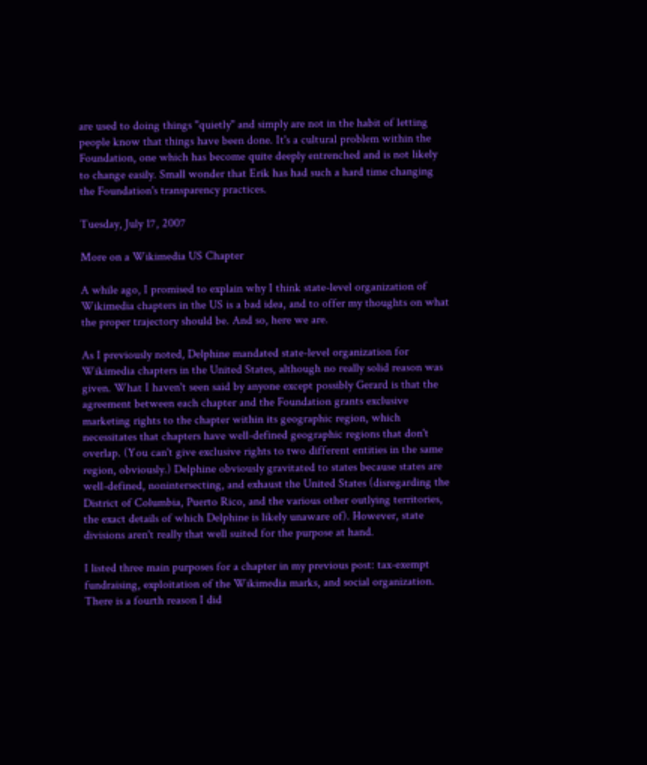are used to doing things "quietly" and simply are not in the habit of letting people know that things have been done. It's a cultural problem within the Foundation, one which has become quite deeply entrenched and is not likely to change easily. Small wonder that Erik has had such a hard time changing the Foundation's transparency practices.

Tuesday, July 17, 2007

More on a Wikimedia US Chapter

A while ago, I promised to explain why I think state-level organization of Wikimedia chapters in the US is a bad idea, and to offer my thoughts on what the proper trajectory should be. And so, here we are.

As I previously noted, Delphine mandated state-level organization for Wikimedia chapters in the United States, although no really solid reason was given. What I haven't seen said by anyone except possibly Gerard is that the agreement between each chapter and the Foundation grants exclusive marketing rights to the chapter within its geographic region, which necessitates that chapters have well-defined geographic regions that don't overlap. (You can't give exclusive rights to two different entities in the same region, obviously.) Delphine obviously gravitated to states because states are well-defined, nonintersecting, and exhaust the United States (disregarding the District of Columbia, Puerto Rico, and the various other outlying territories, the exact details of which Delphine is likely unaware of). However, state divisions aren't really that well suited for the purpose at hand.

I listed three main purposes for a chapter in my previous post: tax-exempt fundraising, exploitation of the Wikimedia marks, and social organization. There is a fourth reason I did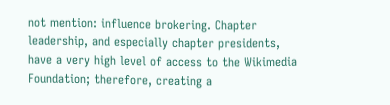not mention: influence brokering. Chapter leadership, and especially chapter presidents, have a very high level of access to the Wikimedia Foundation; therefore, creating a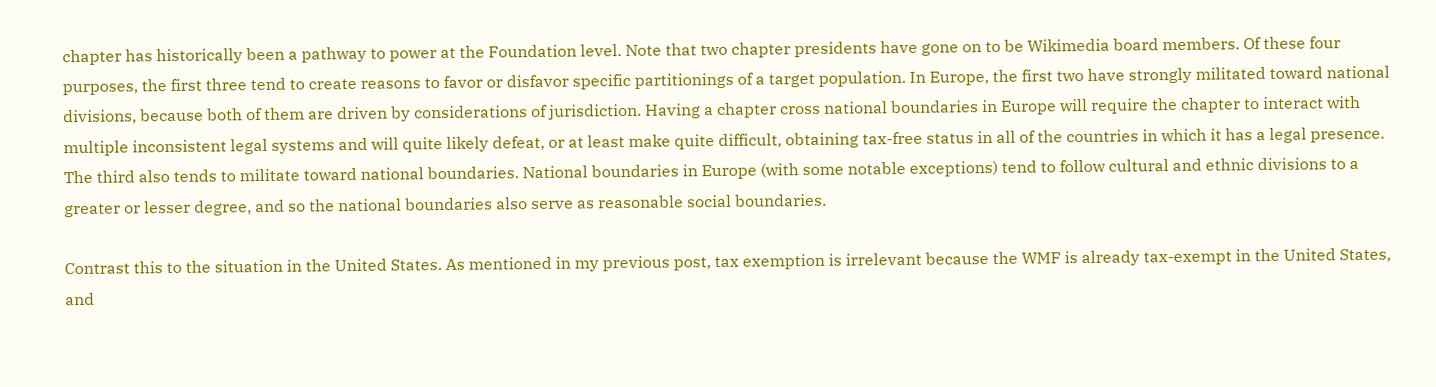chapter has historically been a pathway to power at the Foundation level. Note that two chapter presidents have gone on to be Wikimedia board members. Of these four purposes, the first three tend to create reasons to favor or disfavor specific partitionings of a target population. In Europe, the first two have strongly militated toward national divisions, because both of them are driven by considerations of jurisdiction. Having a chapter cross national boundaries in Europe will require the chapter to interact with multiple inconsistent legal systems and will quite likely defeat, or at least make quite difficult, obtaining tax-free status in all of the countries in which it has a legal presence. The third also tends to militate toward national boundaries. National boundaries in Europe (with some notable exceptions) tend to follow cultural and ethnic divisions to a greater or lesser degree, and so the national boundaries also serve as reasonable social boundaries.

Contrast this to the situation in the United States. As mentioned in my previous post, tax exemption is irrelevant because the WMF is already tax-exempt in the United States, and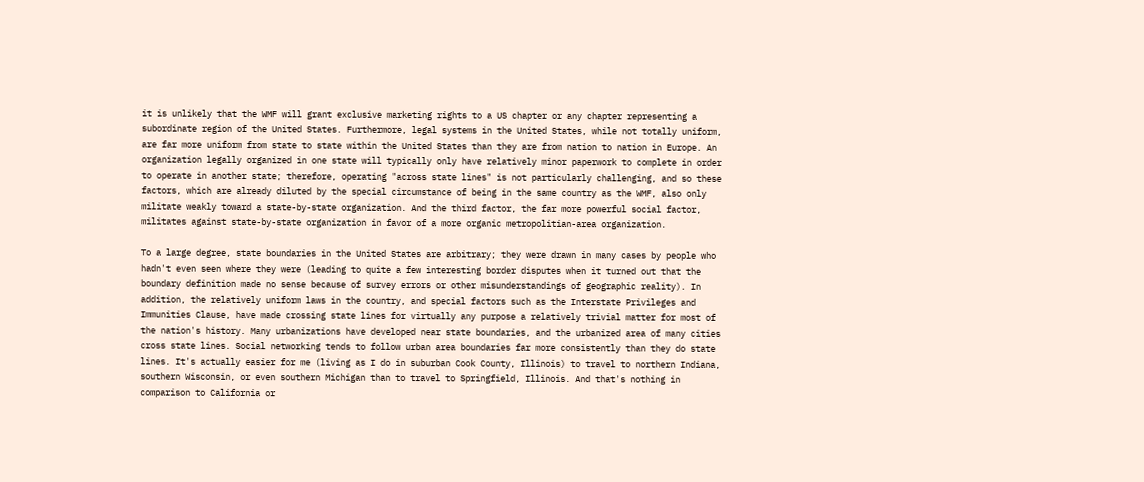it is unlikely that the WMF will grant exclusive marketing rights to a US chapter or any chapter representing a subordinate region of the United States. Furthermore, legal systems in the United States, while not totally uniform, are far more uniform from state to state within the United States than they are from nation to nation in Europe. An organization legally organized in one state will typically only have relatively minor paperwork to complete in order to operate in another state; therefore, operating "across state lines" is not particularly challenging, and so these factors, which are already diluted by the special circumstance of being in the same country as the WMF, also only militate weakly toward a state-by-state organization. And the third factor, the far more powerful social factor, militates against state-by-state organization in favor of a more organic metropolitian-area organization.

To a large degree, state boundaries in the United States are arbitrary; they were drawn in many cases by people who hadn't even seen where they were (leading to quite a few interesting border disputes when it turned out that the boundary definition made no sense because of survey errors or other misunderstandings of geographic reality). In addition, the relatively uniform laws in the country, and special factors such as the Interstate Privileges and Immunities Clause, have made crossing state lines for virtually any purpose a relatively trivial matter for most of the nation's history. Many urbanizations have developed near state boundaries, and the urbanized area of many cities cross state lines. Social networking tends to follow urban area boundaries far more consistently than they do state lines. It's actually easier for me (living as I do in suburban Cook County, Illinois) to travel to northern Indiana, southern Wisconsin, or even southern Michigan than to travel to Springfield, Illinois. And that's nothing in comparison to California or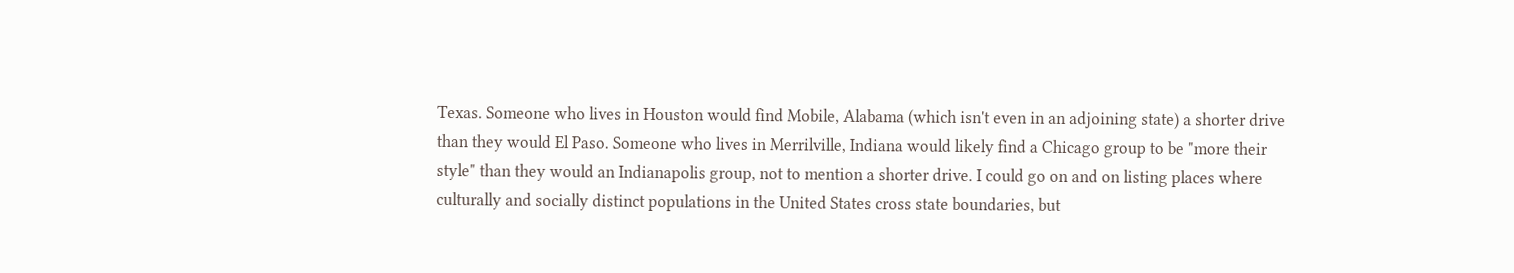Texas. Someone who lives in Houston would find Mobile, Alabama (which isn't even in an adjoining state) a shorter drive than they would El Paso. Someone who lives in Merrilville, Indiana would likely find a Chicago group to be "more their style" than they would an Indianapolis group, not to mention a shorter drive. I could go on and on listing places where culturally and socially distinct populations in the United States cross state boundaries, but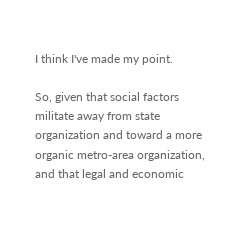I think I've made my point.

So, given that social factors militate away from state organization and toward a more organic metro-area organization, and that legal and economic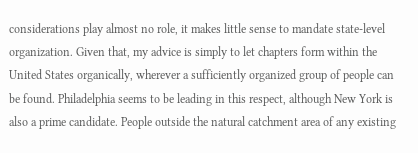considerations play almost no role, it makes little sense to mandate state-level organization. Given that, my advice is simply to let chapters form within the United States organically, wherever a sufficiently organized group of people can be found. Philadelphia seems to be leading in this respect, although New York is also a prime candidate. People outside the natural catchment area of any existing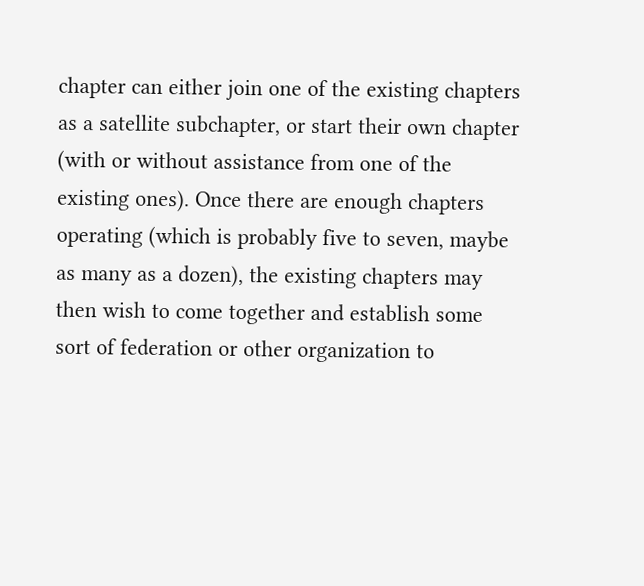chapter can either join one of the existing chapters as a satellite subchapter, or start their own chapter (with or without assistance from one of the existing ones). Once there are enough chapters operating (which is probably five to seven, maybe as many as a dozen), the existing chapters may then wish to come together and establish some sort of federation or other organization to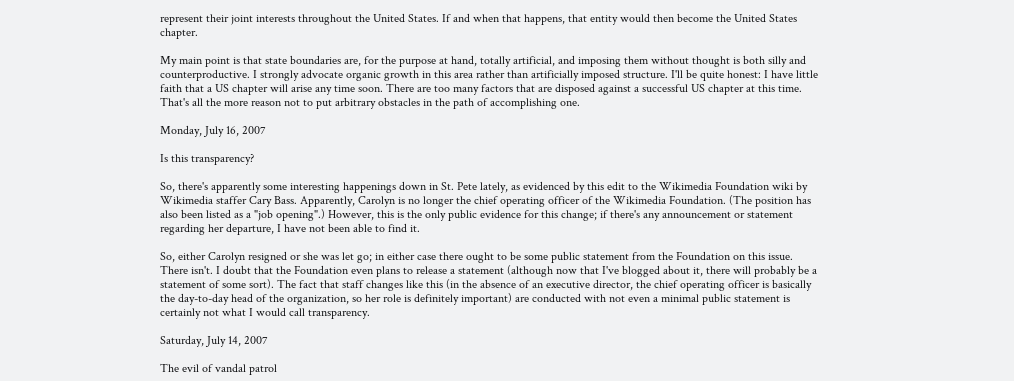represent their joint interests throughout the United States. If and when that happens, that entity would then become the United States chapter.

My main point is that state boundaries are, for the purpose at hand, totally artificial, and imposing them without thought is both silly and counterproductive. I strongly advocate organic growth in this area rather than artificially imposed structure. I'll be quite honest: I have little faith that a US chapter will arise any time soon. There are too many factors that are disposed against a successful US chapter at this time. That's all the more reason not to put arbitrary obstacles in the path of accomplishing one.

Monday, July 16, 2007

Is this transparency?

So, there's apparently some interesting happenings down in St. Pete lately, as evidenced by this edit to the Wikimedia Foundation wiki by Wikimedia staffer Cary Bass. Apparently, Carolyn is no longer the chief operating officer of the Wikimedia Foundation. (The position has also been listed as a "job opening".) However, this is the only public evidence for this change; if there's any announcement or statement regarding her departure, I have not been able to find it.

So, either Carolyn resigned or she was let go; in either case there ought to be some public statement from the Foundation on this issue. There isn't. I doubt that the Foundation even plans to release a statement (although now that I've blogged about it, there will probably be a statement of some sort). The fact that staff changes like this (in the absence of an executive director, the chief operating officer is basically the day-to-day head of the organization, so her role is definitely important) are conducted with not even a minimal public statement is certainly not what I would call transparency.

Saturday, July 14, 2007

The evil of vandal patrol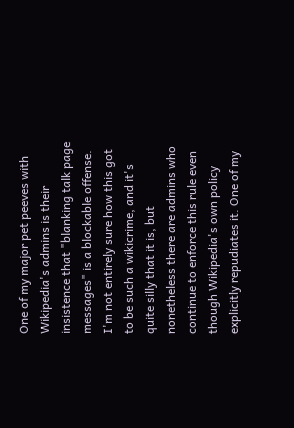One of my major pet peeves with Wikipedia's admins is their insistence that "blanking talk page messages" is a blockable offense. I'm not entirely sure how this got to be such a wikicrime, and it's quite silly that it is, but nonetheless there are admins who continue to enforce this rule even though Wikipedia's own policy explicitly repudiates it. One of my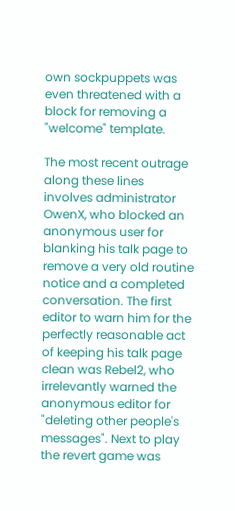own sockpuppets was even threatened with a block for removing a "welcome" template.

The most recent outrage along these lines involves administrator OwenX, who blocked an anonymous user for blanking his talk page to remove a very old routine notice and a completed conversation. The first editor to warn him for the perfectly reasonable act of keeping his talk page clean was Rebel2, who irrelevantly warned the anonymous editor for "deleting other people's messages". Next to play the revert game was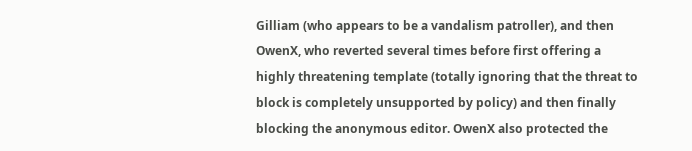Gilliam (who appears to be a vandalism patroller), and then OwenX, who reverted several times before first offering a highly threatening template (totally ignoring that the threat to block is completely unsupported by policy) and then finally blocking the anonymous editor. OwenX also protected the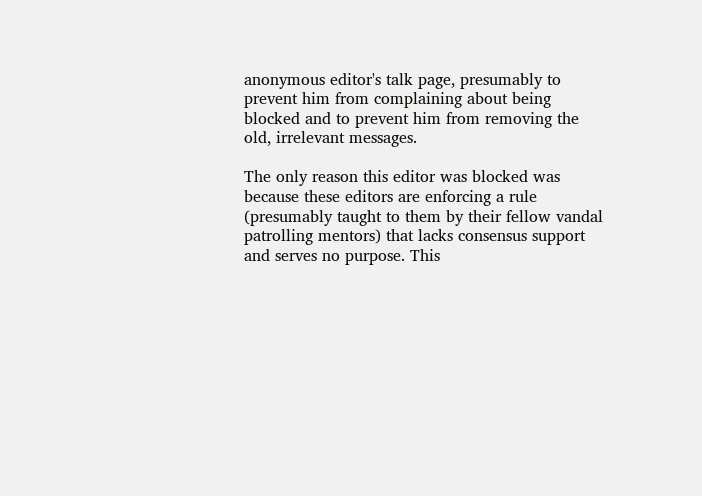anonymous editor's talk page, presumably to prevent him from complaining about being blocked and to prevent him from removing the old, irrelevant messages.

The only reason this editor was blocked was because these editors are enforcing a rule (presumably taught to them by their fellow vandal patrolling mentors) that lacks consensus support and serves no purpose. This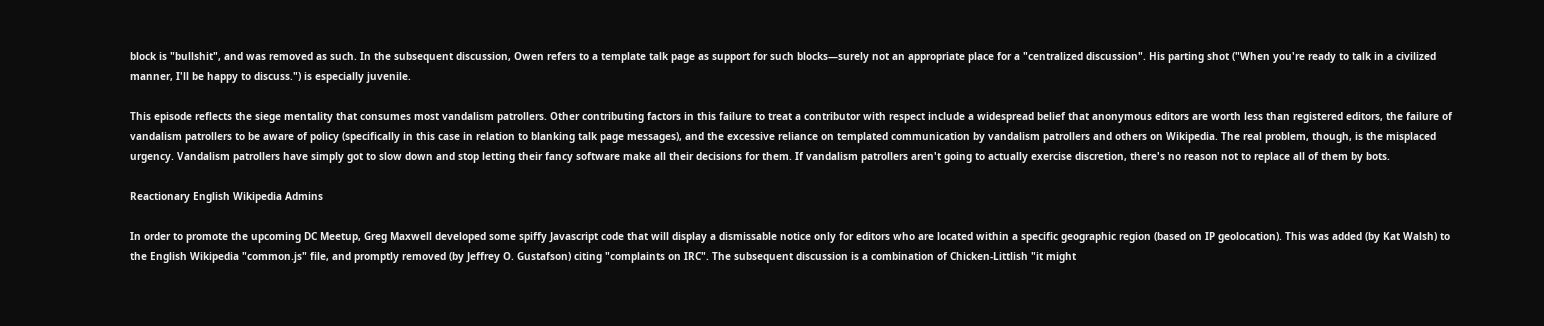block is "bullshit", and was removed as such. In the subsequent discussion, Owen refers to a template talk page as support for such blocks—surely not an appropriate place for a "centralized discussion". His parting shot ("When you're ready to talk in a civilized manner, I'll be happy to discuss.") is especially juvenile.

This episode reflects the siege mentality that consumes most vandalism patrollers. Other contributing factors in this failure to treat a contributor with respect include a widespread belief that anonymous editors are worth less than registered editors, the failure of vandalism patrollers to be aware of policy (specifically in this case in relation to blanking talk page messages), and the excessive reliance on templated communication by vandalism patrollers and others on Wikipedia. The real problem, though, is the misplaced urgency. Vandalism patrollers have simply got to slow down and stop letting their fancy software make all their decisions for them. If vandalism patrollers aren't going to actually exercise discretion, there's no reason not to replace all of them by bots.

Reactionary English Wikipedia Admins

In order to promote the upcoming DC Meetup, Greg Maxwell developed some spiffy Javascript code that will display a dismissable notice only for editors who are located within a specific geographic region (based on IP geolocation). This was added (by Kat Walsh) to the English Wikipedia "common.js" file, and promptly removed (by Jeffrey O. Gustafson) citing "complaints on IRC". The subsequent discussion is a combination of Chicken-Littlish "it might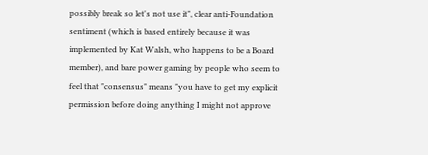possibly break so let's not use it", clear anti-Foundation sentiment (which is based entirely because it was implemented by Kat Walsh, who happens to be a Board member), and bare power gaming by people who seem to feel that "consensus" means "you have to get my explicit permission before doing anything I might not approve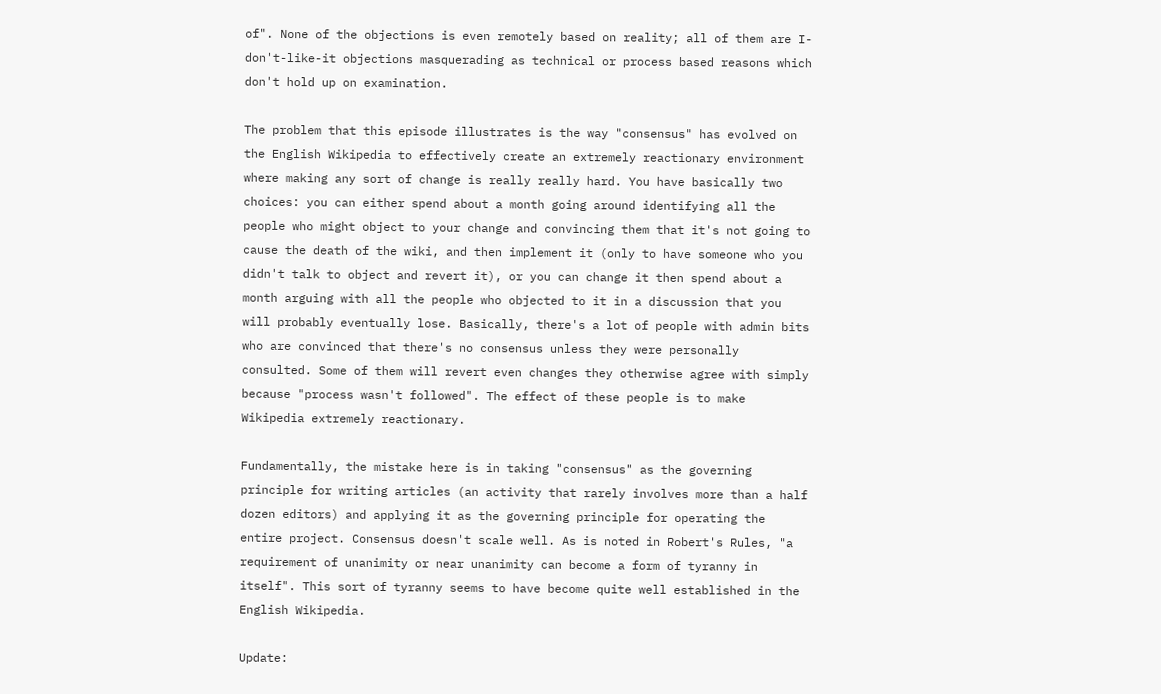of". None of the objections is even remotely based on reality; all of them are I-don't-like-it objections masquerading as technical or process based reasons which don't hold up on examination.

The problem that this episode illustrates is the way "consensus" has evolved on the English Wikipedia to effectively create an extremely reactionary environment where making any sort of change is really really hard. You have basically two choices: you can either spend about a month going around identifying all the people who might object to your change and convincing them that it's not going to cause the death of the wiki, and then implement it (only to have someone who you didn't talk to object and revert it), or you can change it then spend about a month arguing with all the people who objected to it in a discussion that you will probably eventually lose. Basically, there's a lot of people with admin bits who are convinced that there's no consensus unless they were personally consulted. Some of them will revert even changes they otherwise agree with simply because "process wasn't followed". The effect of these people is to make Wikipedia extremely reactionary.

Fundamentally, the mistake here is in taking "consensus" as the governing principle for writing articles (an activity that rarely involves more than a half dozen editors) and applying it as the governing principle for operating the entire project. Consensus doesn't scale well. As is noted in Robert's Rules, "a requirement of unanimity or near unanimity can become a form of tyranny in itself". This sort of tyranny seems to have become quite well established in the English Wikipedia.

Update: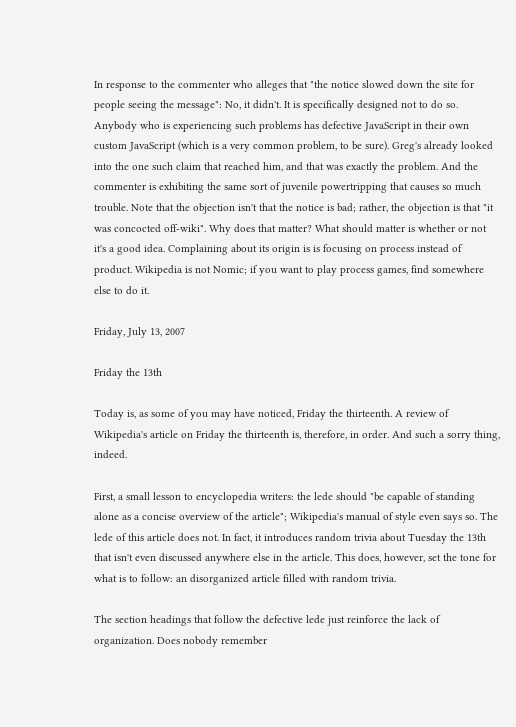In response to the commenter who alleges that "the notice slowed down the site for people seeing the message": No, it didn't. It is specifically designed not to do so. Anybody who is experiencing such problems has defective JavaScript in their own custom JavaScript (which is a very common problem, to be sure). Greg's already looked into the one such claim that reached him, and that was exactly the problem. And the commenter is exhibiting the same sort of juvenile powertripping that causes so much trouble. Note that the objection isn't that the notice is bad; rather, the objection is that "it was concocted off-wiki". Why does that matter? What should matter is whether or not it's a good idea. Complaining about its origin is is focusing on process instead of product. Wikipedia is not Nomic; if you want to play process games, find somewhere else to do it.

Friday, July 13, 2007

Friday the 13th

Today is, as some of you may have noticed, Friday the thirteenth. A review of Wikipedia's article on Friday the thirteenth is, therefore, in order. And such a sorry thing, indeed.

First, a small lesson to encyclopedia writers: the lede should "be capable of standing alone as a concise overview of the article"; Wikipedia's manual of style even says so. The lede of this article does not. In fact, it introduces random trivia about Tuesday the 13th that isn't even discussed anywhere else in the article. This does, however, set the tone for what is to follow: an disorganized article filled with random trivia.

The section headings that follow the defective lede just reinforce the lack of organization. Does nobody remember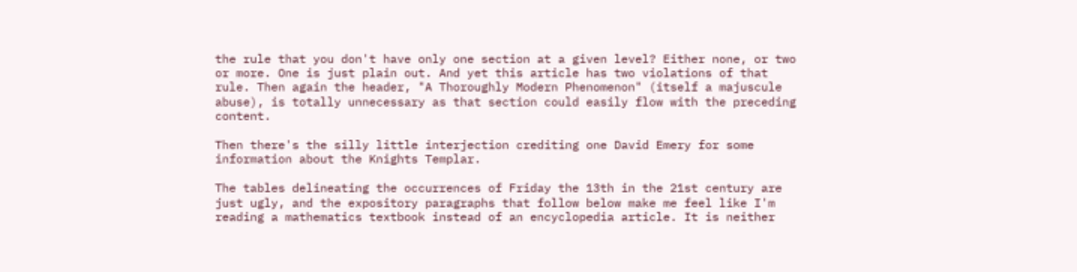the rule that you don't have only one section at a given level? Either none, or two or more. One is just plain out. And yet this article has two violations of that rule. Then again the header, "A Thoroughly Modern Phenomenon" (itself a majuscule abuse), is totally unnecessary as that section could easily flow with the preceding content.

Then there's the silly little interjection crediting one David Emery for some information about the Knights Templar.

The tables delineating the occurrences of Friday the 13th in the 21st century are just ugly, and the expository paragraphs that follow below make me feel like I'm reading a mathematics textbook instead of an encyclopedia article. It is neither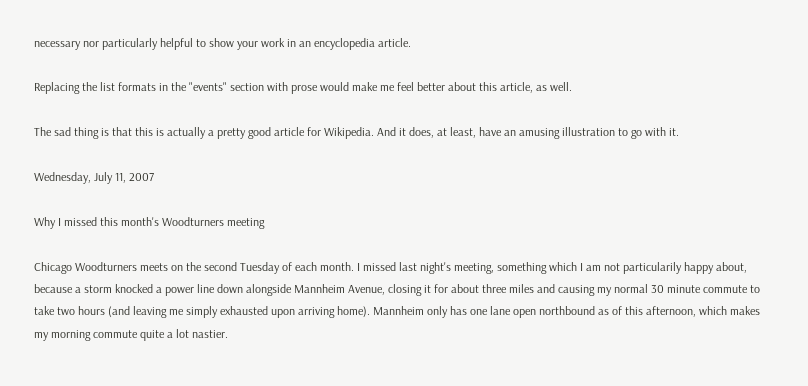necessary nor particularly helpful to show your work in an encyclopedia article.

Replacing the list formats in the "events" section with prose would make me feel better about this article, as well.

The sad thing is that this is actually a pretty good article for Wikipedia. And it does, at least, have an amusing illustration to go with it.

Wednesday, July 11, 2007

Why I missed this month's Woodturners meeting

Chicago Woodturners meets on the second Tuesday of each month. I missed last night's meeting, something which I am not particularily happy about, because a storm knocked a power line down alongside Mannheim Avenue, closing it for about three miles and causing my normal 30 minute commute to take two hours (and leaving me simply exhausted upon arriving home). Mannheim only has one lane open northbound as of this afternoon, which makes my morning commute quite a lot nastier.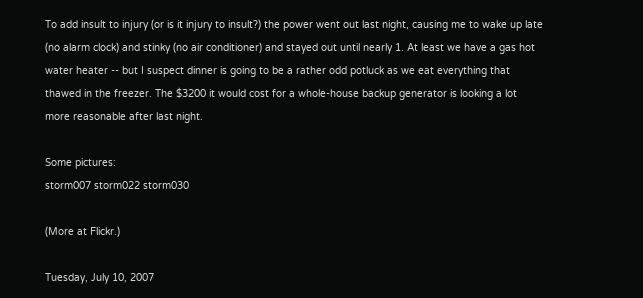To add insult to injury (or is it injury to insult?) the power went out last night, causing me to wake up late (no alarm clock) and stinky (no air conditioner) and stayed out until nearly 1. At least we have a gas hot water heater -- but I suspect dinner is going to be a rather odd potluck as we eat everything that thawed in the freezer. The $3200 it would cost for a whole-house backup generator is looking a lot more reasonable after last night.

Some pictures:
storm007 storm022 storm030

(More at Flickr.)

Tuesday, July 10, 2007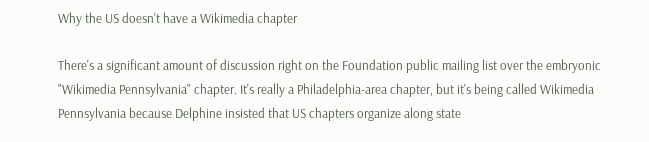Why the US doesn't have a Wikimedia chapter

There's a significant amount of discussion right on the Foundation public mailing list over the embryonic "Wikimedia Pennsylvania" chapter. It's really a Philadelphia-area chapter, but it's being called Wikimedia Pennsylvania because Delphine insisted that US chapters organize along state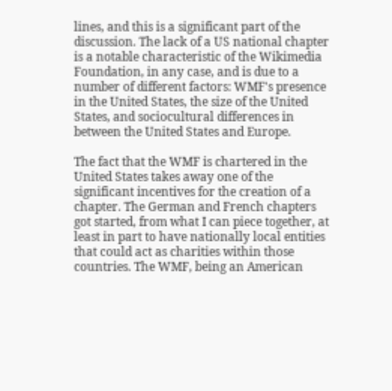lines, and this is a significant part of the discussion. The lack of a US national chapter is a notable characteristic of the Wikimedia Foundation, in any case, and is due to a number of different factors: WMF's presence in the United States, the size of the United States, and sociocultural differences in between the United States and Europe.

The fact that the WMF is chartered in the United States takes away one of the significant incentives for the creation of a chapter. The German and French chapters got started, from what I can piece together, at least in part to have nationally local entities that could act as charities within those countries. The WMF, being an American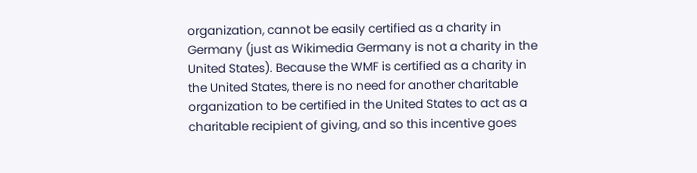organization, cannot be easily certified as a charity in Germany (just as Wikimedia Germany is not a charity in the United States). Because the WMF is certified as a charity in the United States, there is no need for another charitable organization to be certified in the United States to act as a charitable recipient of giving, and so this incentive goes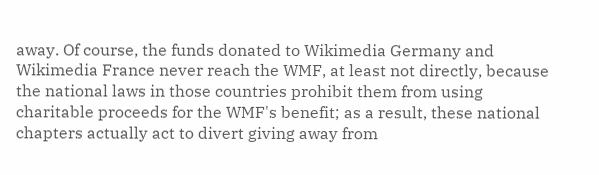away. Of course, the funds donated to Wikimedia Germany and Wikimedia France never reach the WMF, at least not directly, because the national laws in those countries prohibit them from using charitable proceeds for the WMF's benefit; as a result, these national chapters actually act to divert giving away from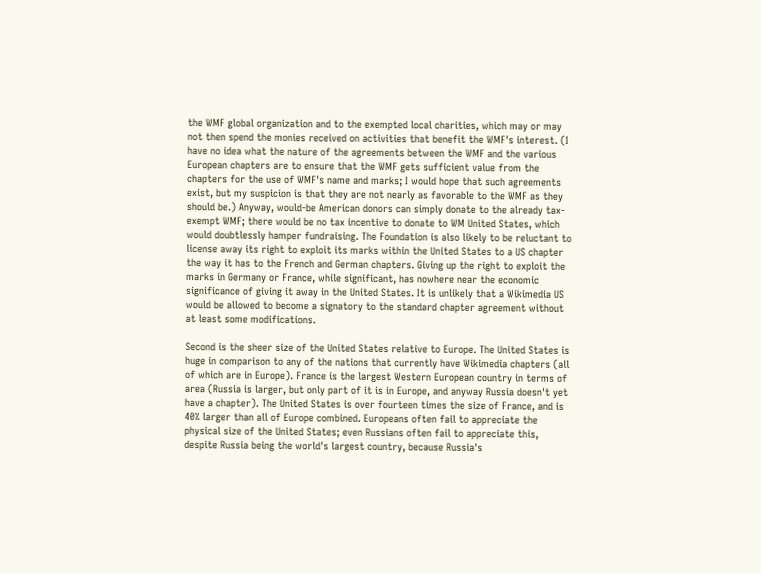the WMF global organization and to the exempted local charities, which may or may not then spend the monies received on activities that benefit the WMF's interest. (I have no idea what the nature of the agreements between the WMF and the various European chapters are to ensure that the WMF gets sufficient value from the chapters for the use of WMF's name and marks; I would hope that such agreements exist, but my suspicion is that they are not nearly as favorable to the WMF as they should be.) Anyway, would-be American donors can simply donate to the already tax-exempt WMF; there would be no tax incentive to donate to WM United States, which would doubtlessly hamper fundraising. The Foundation is also likely to be reluctant to license away its right to exploit its marks within the United States to a US chapter the way it has to the French and German chapters. Giving up the right to exploit the marks in Germany or France, while significant, has nowhere near the economic significance of giving it away in the United States. It is unlikely that a Wikimedia US would be allowed to become a signatory to the standard chapter agreement without at least some modifications.

Second is the sheer size of the United States relative to Europe. The United States is huge in comparison to any of the nations that currently have Wikimedia chapters (all of which are in Europe). France is the largest Western European country in terms of area (Russia is larger, but only part of it is in Europe, and anyway Russia doesn't yet have a chapter). The United States is over fourteen times the size of France, and is 40% larger than all of Europe combined. Europeans often fail to appreciate the physical size of the United States; even Russians often fail to appreciate this, despite Russia being the world's largest country, because Russia's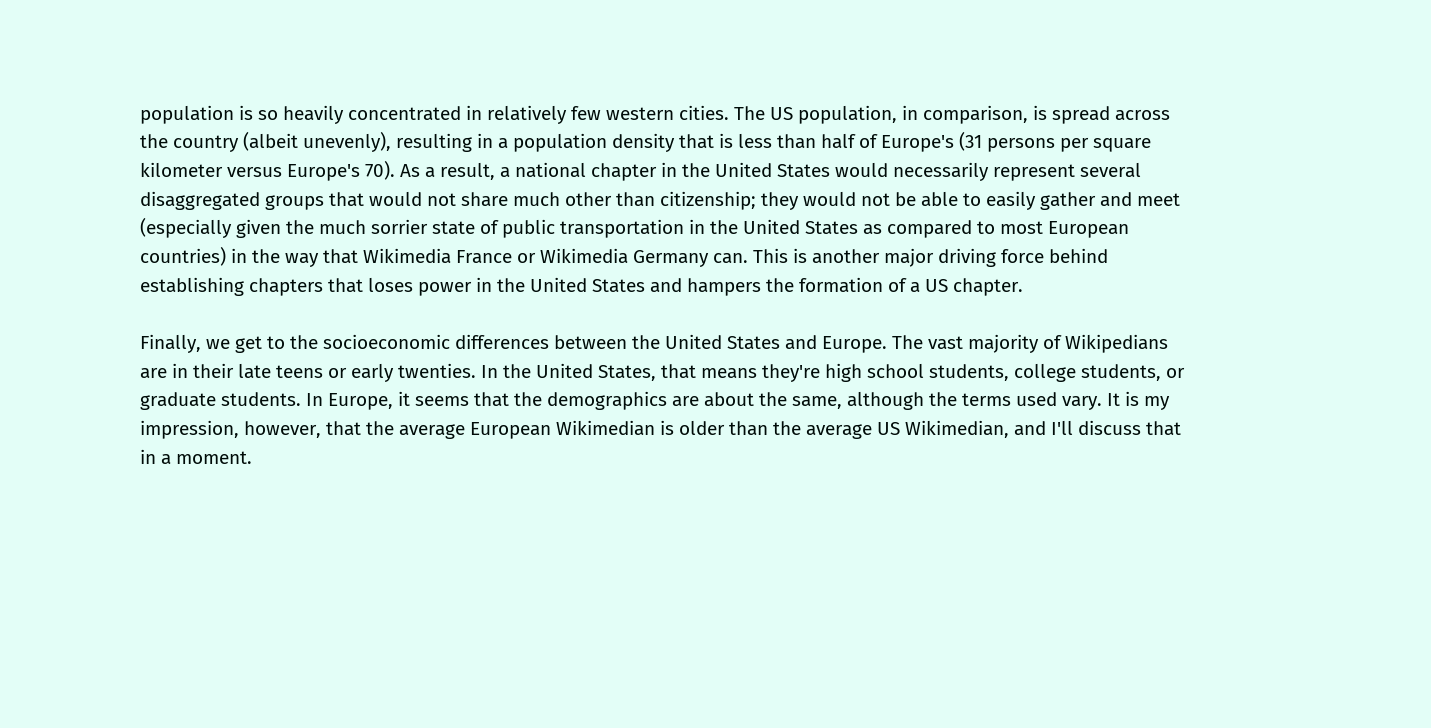population is so heavily concentrated in relatively few western cities. The US population, in comparison, is spread across the country (albeit unevenly), resulting in a population density that is less than half of Europe's (31 persons per square kilometer versus Europe's 70). As a result, a national chapter in the United States would necessarily represent several disaggregated groups that would not share much other than citizenship; they would not be able to easily gather and meet (especially given the much sorrier state of public transportation in the United States as compared to most European countries) in the way that Wikimedia France or Wikimedia Germany can. This is another major driving force behind establishing chapters that loses power in the United States and hampers the formation of a US chapter.

Finally, we get to the socioeconomic differences between the United States and Europe. The vast majority of Wikipedians are in their late teens or early twenties. In the United States, that means they're high school students, college students, or graduate students. In Europe, it seems that the demographics are about the same, although the terms used vary. It is my impression, however, that the average European Wikimedian is older than the average US Wikimedian, and I'll discuss that in a moment.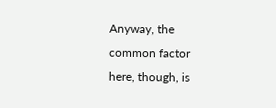Anyway, the common factor here, though, is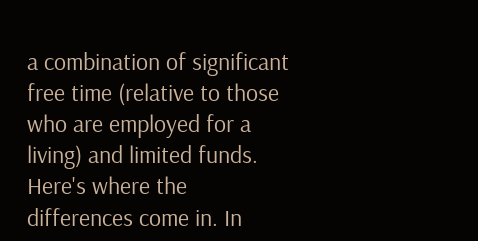a combination of significant free time (relative to those who are employed for a living) and limited funds. Here's where the differences come in. In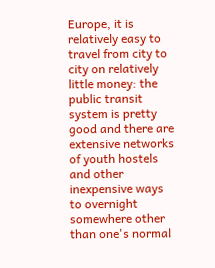Europe, it is relatively easy to travel from city to city on relatively little money: the public transit system is pretty good and there are extensive networks of youth hostels and other inexpensive ways to overnight somewhere other than one's normal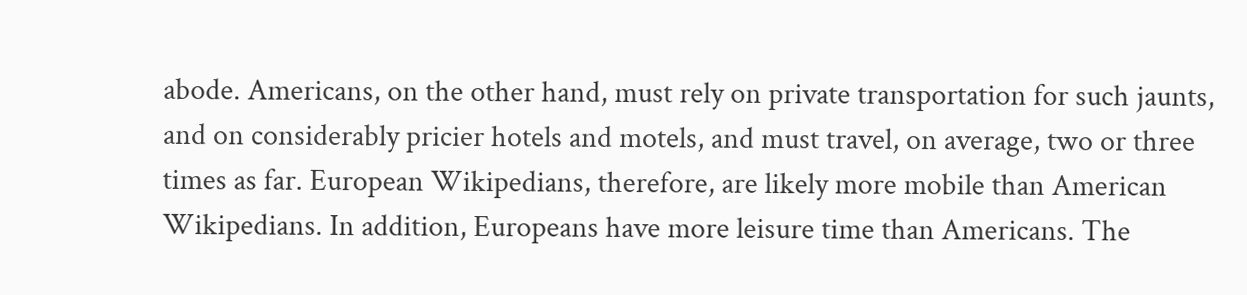abode. Americans, on the other hand, must rely on private transportation for such jaunts, and on considerably pricier hotels and motels, and must travel, on average, two or three times as far. European Wikipedians, therefore, are likely more mobile than American Wikipedians. In addition, Europeans have more leisure time than Americans. The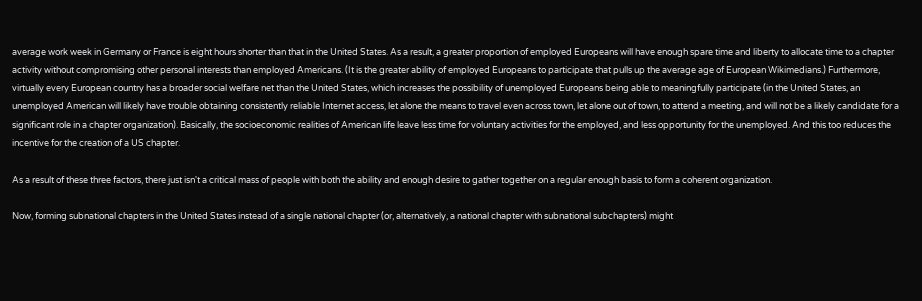average work week in Germany or France is eight hours shorter than that in the United States. As a result, a greater proportion of employed Europeans will have enough spare time and liberty to allocate time to a chapter activity without compromising other personal interests than employed Americans. (It is the greater ability of employed Europeans to participate that pulls up the average age of European Wikimedians.) Furthermore, virtually every European country has a broader social welfare net than the United States, which increases the possibility of unemployed Europeans being able to meaningfully participate (in the United States, an unemployed American will likely have trouble obtaining consistently reliable Internet access, let alone the means to travel even across town, let alone out of town, to attend a meeting, and will not be a likely candidate for a significant role in a chapter organization). Basically, the socioeconomic realities of American life leave less time for voluntary activities for the employed, and less opportunity for the unemployed. And this too reduces the incentive for the creation of a US chapter.

As a result of these three factors, there just isn't a critical mass of people with both the ability and enough desire to gather together on a regular enough basis to form a coherent organization.

Now, forming subnational chapters in the United States instead of a single national chapter (or, alternatively, a national chapter with subnational subchapters) might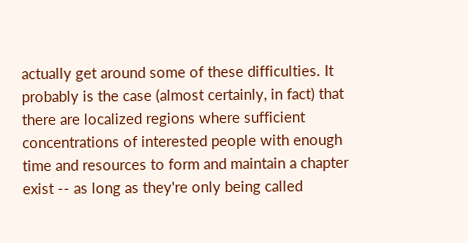actually get around some of these difficulties. It probably is the case (almost certainly, in fact) that there are localized regions where sufficient concentrations of interested people with enough time and resources to form and maintain a chapter exist -- as long as they're only being called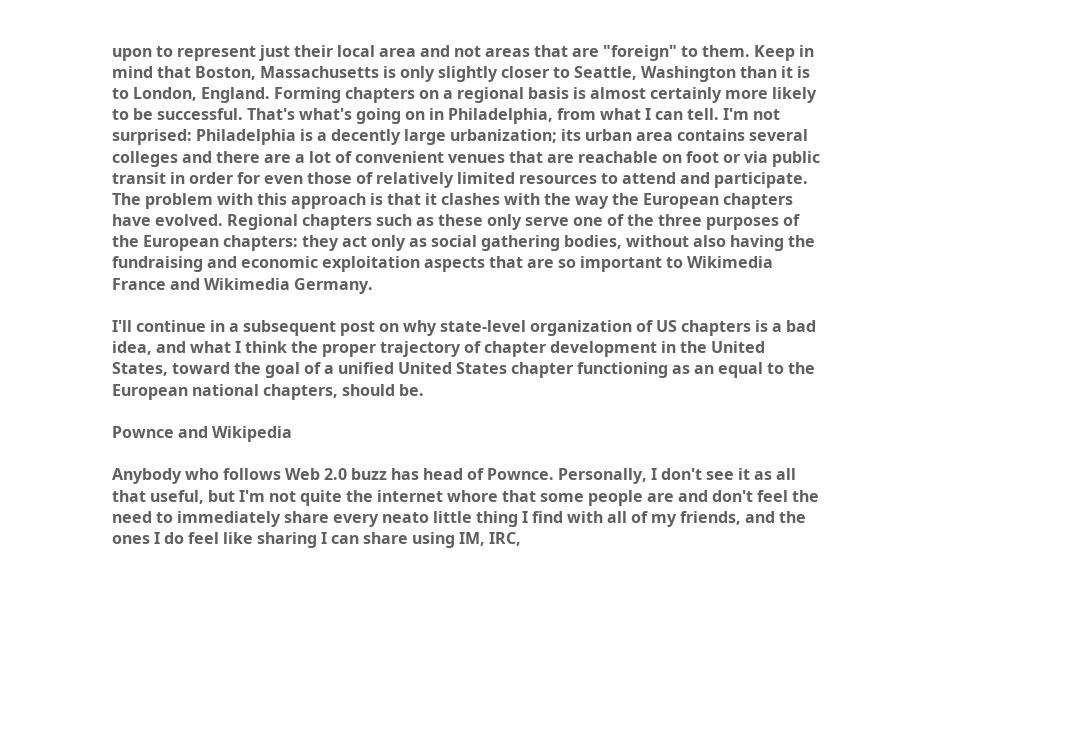upon to represent just their local area and not areas that are "foreign" to them. Keep in mind that Boston, Massachusetts is only slightly closer to Seattle, Washington than it is to London, England. Forming chapters on a regional basis is almost certainly more likely to be successful. That's what's going on in Philadelphia, from what I can tell. I'm not surprised: Philadelphia is a decently large urbanization; its urban area contains several colleges and there are a lot of convenient venues that are reachable on foot or via public transit in order for even those of relatively limited resources to attend and participate. The problem with this approach is that it clashes with the way the European chapters have evolved. Regional chapters such as these only serve one of the three purposes of the European chapters: they act only as social gathering bodies, without also having the fundraising and economic exploitation aspects that are so important to Wikimedia France and Wikimedia Germany.

I'll continue in a subsequent post on why state-level organization of US chapters is a bad idea, and what I think the proper trajectory of chapter development in the United States, toward the goal of a unified United States chapter functioning as an equal to the European national chapters, should be.

Pownce and Wikipedia

Anybody who follows Web 2.0 buzz has head of Pownce. Personally, I don't see it as all that useful, but I'm not quite the internet whore that some people are and don't feel the need to immediately share every neato little thing I find with all of my friends, and the ones I do feel like sharing I can share using IM, IRC,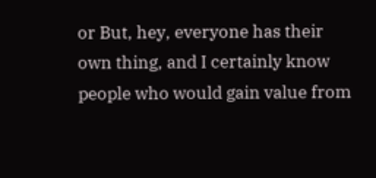or But, hey, everyone has their own thing, and I certainly know people who would gain value from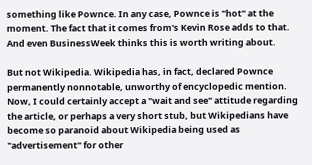something like Pownce. In any case, Pownce is "hot" at the moment. The fact that it comes from's Kevin Rose adds to that. And even BusinessWeek thinks this is worth writing about.

But not Wikipedia. Wikipedia has, in fact, declared Pownce permanently nonnotable, unworthy of encyclopedic mention. Now, I could certainly accept a "wait and see" attitude regarding the article, or perhaps a very short stub, but Wikipedians have become so paranoid about Wikipedia being used as "advertisement" for other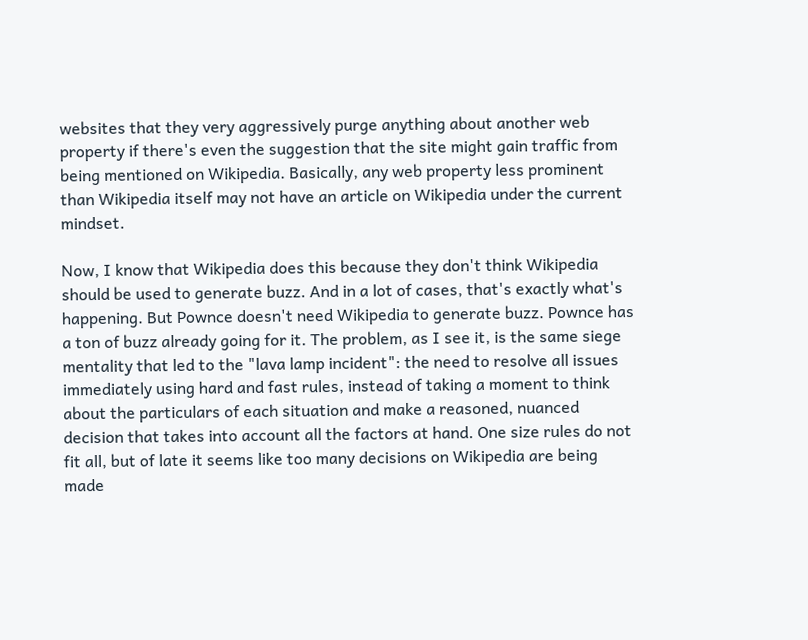websites that they very aggressively purge anything about another web property if there's even the suggestion that the site might gain traffic from being mentioned on Wikipedia. Basically, any web property less prominent than Wikipedia itself may not have an article on Wikipedia under the current mindset.

Now, I know that Wikipedia does this because they don't think Wikipedia should be used to generate buzz. And in a lot of cases, that's exactly what's happening. But Pownce doesn't need Wikipedia to generate buzz. Pownce has a ton of buzz already going for it. The problem, as I see it, is the same siege mentality that led to the "lava lamp incident": the need to resolve all issues immediately using hard and fast rules, instead of taking a moment to think about the particulars of each situation and make a reasoned, nuanced decision that takes into account all the factors at hand. One size rules do not fit all, but of late it seems like too many decisions on Wikipedia are being made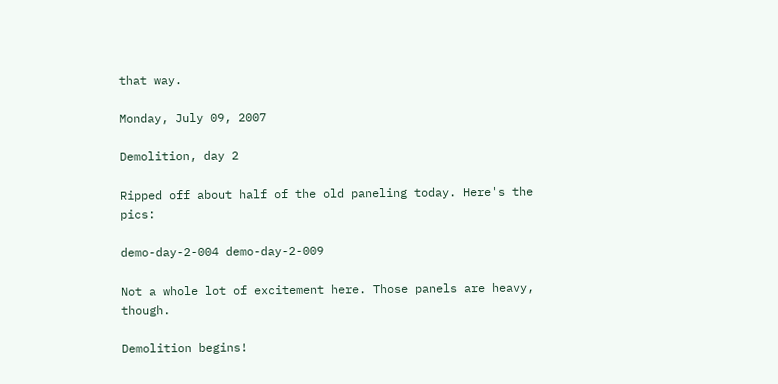that way.

Monday, July 09, 2007

Demolition, day 2

Ripped off about half of the old paneling today. Here's the pics:

demo-day-2-004 demo-day-2-009

Not a whole lot of excitement here. Those panels are heavy, though.

Demolition begins!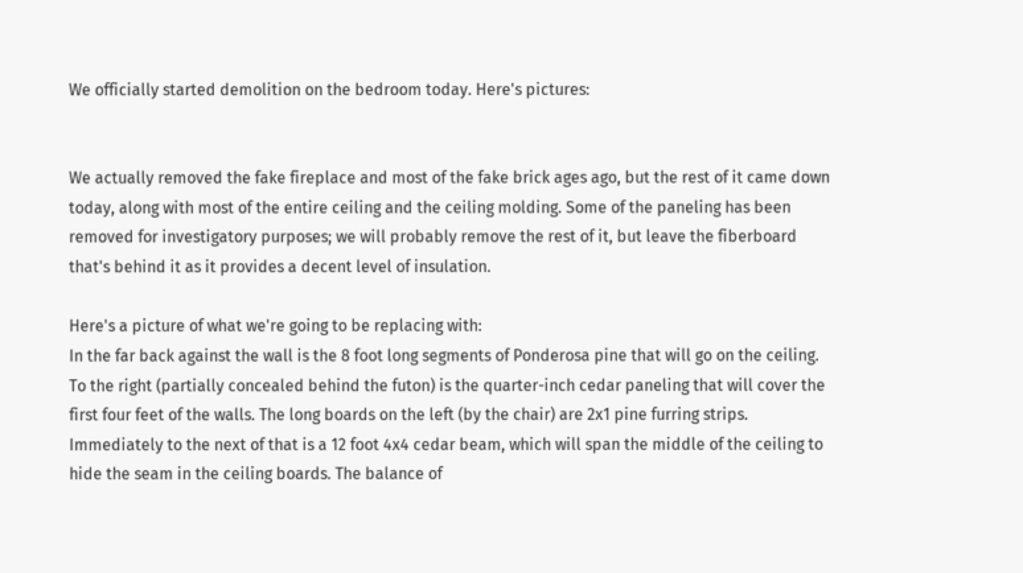We officially started demolition on the bedroom today. Here's pictures:


We actually removed the fake fireplace and most of the fake brick ages ago, but the rest of it came down today, along with most of the entire ceiling and the ceiling molding. Some of the paneling has been removed for investigatory purposes; we will probably remove the rest of it, but leave the fiberboard that's behind it as it provides a decent level of insulation.

Here's a picture of what we're going to be replacing with:
In the far back against the wall is the 8 foot long segments of Ponderosa pine that will go on the ceiling. To the right (partially concealed behind the futon) is the quarter-inch cedar paneling that will cover the first four feet of the walls. The long boards on the left (by the chair) are 2x1 pine furring strips. Immediately to the next of that is a 12 foot 4x4 cedar beam, which will span the middle of the ceiling to hide the seam in the ceiling boards. The balance of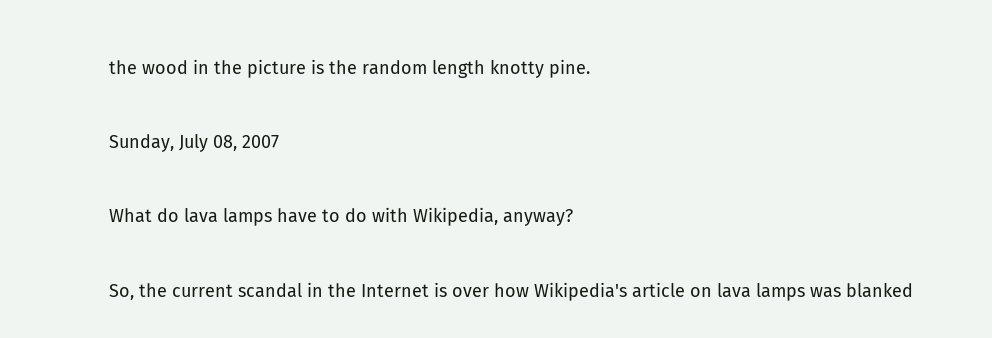the wood in the picture is the random length knotty pine.

Sunday, July 08, 2007

What do lava lamps have to do with Wikipedia, anyway?

So, the current scandal in the Internet is over how Wikipedia's article on lava lamps was blanked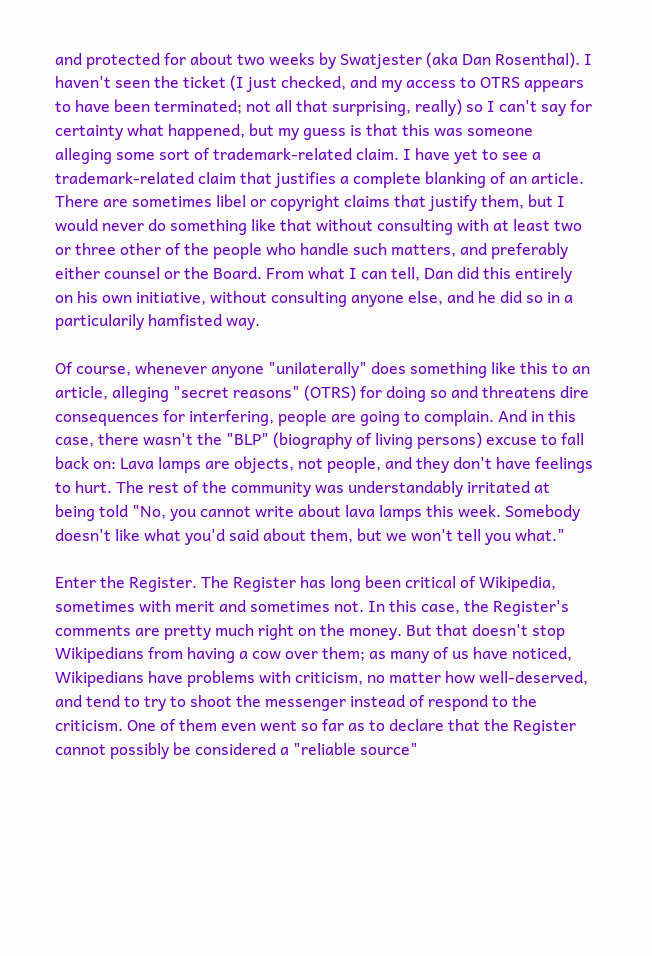and protected for about two weeks by Swatjester (aka Dan Rosenthal). I haven't seen the ticket (I just checked, and my access to OTRS appears to have been terminated; not all that surprising, really) so I can't say for certainty what happened, but my guess is that this was someone alleging some sort of trademark-related claim. I have yet to see a trademark-related claim that justifies a complete blanking of an article. There are sometimes libel or copyright claims that justify them, but I would never do something like that without consulting with at least two or three other of the people who handle such matters, and preferably either counsel or the Board. From what I can tell, Dan did this entirely on his own initiative, without consulting anyone else, and he did so in a particularily hamfisted way.

Of course, whenever anyone "unilaterally" does something like this to an article, alleging "secret reasons" (OTRS) for doing so and threatens dire consequences for interfering, people are going to complain. And in this case, there wasn't the "BLP" (biography of living persons) excuse to fall back on: Lava lamps are objects, not people, and they don't have feelings to hurt. The rest of the community was understandably irritated at being told "No, you cannot write about lava lamps this week. Somebody doesn't like what you'd said about them, but we won't tell you what."

Enter the Register. The Register has long been critical of Wikipedia, sometimes with merit and sometimes not. In this case, the Register's comments are pretty much right on the money. But that doesn't stop Wikipedians from having a cow over them; as many of us have noticed, Wikipedians have problems with criticism, no matter how well-deserved, and tend to try to shoot the messenger instead of respond to the criticism. One of them even went so far as to declare that the Register cannot possibly be considered a "reliable source"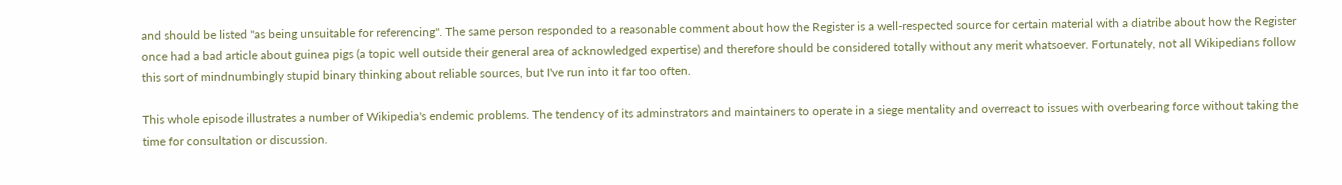and should be listed "as being unsuitable for referencing". The same person responded to a reasonable comment about how the Register is a well-respected source for certain material with a diatribe about how the Register once had a bad article about guinea pigs (a topic well outside their general area of acknowledged expertise) and therefore should be considered totally without any merit whatsoever. Fortunately, not all Wikipedians follow this sort of mindnumbingly stupid binary thinking about reliable sources, but I've run into it far too often.

This whole episode illustrates a number of Wikipedia's endemic problems. The tendency of its adminstrators and maintainers to operate in a siege mentality and overreact to issues with overbearing force without taking the time for consultation or discussion.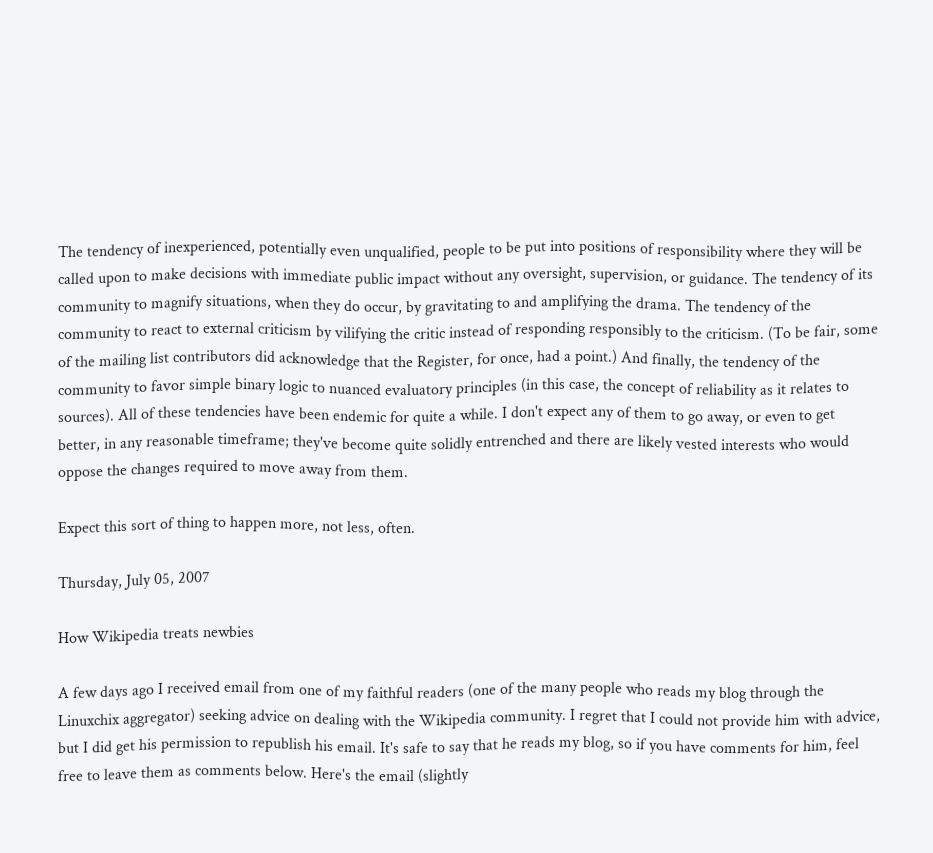The tendency of inexperienced, potentially even unqualified, people to be put into positions of responsibility where they will be called upon to make decisions with immediate public impact without any oversight, supervision, or guidance. The tendency of its community to magnify situations, when they do occur, by gravitating to and amplifying the drama. The tendency of the community to react to external criticism by vilifying the critic instead of responding responsibly to the criticism. (To be fair, some of the mailing list contributors did acknowledge that the Register, for once, had a point.) And finally, the tendency of the community to favor simple binary logic to nuanced evaluatory principles (in this case, the concept of reliability as it relates to sources). All of these tendencies have been endemic for quite a while. I don't expect any of them to go away, or even to get better, in any reasonable timeframe; they've become quite solidly entrenched and there are likely vested interests who would oppose the changes required to move away from them.

Expect this sort of thing to happen more, not less, often.

Thursday, July 05, 2007

How Wikipedia treats newbies

A few days ago I received email from one of my faithful readers (one of the many people who reads my blog through the Linuxchix aggregator) seeking advice on dealing with the Wikipedia community. I regret that I could not provide him with advice, but I did get his permission to republish his email. It's safe to say that he reads my blog, so if you have comments for him, feel free to leave them as comments below. Here's the email (slightly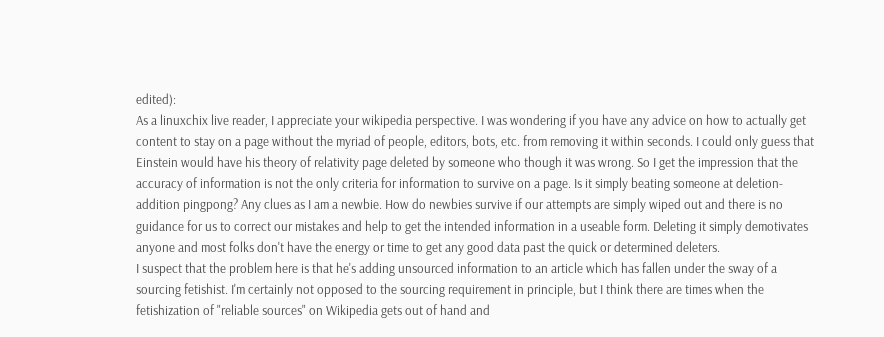edited):
As a linuxchix live reader, I appreciate your wikipedia perspective. I was wondering if you have any advice on how to actually get content to stay on a page without the myriad of people, editors, bots, etc. from removing it within seconds. I could only guess that Einstein would have his theory of relativity page deleted by someone who though it was wrong. So I get the impression that the accuracy of information is not the only criteria for information to survive on a page. Is it simply beating someone at deletion-addition pingpong? Any clues as I am a newbie. How do newbies survive if our attempts are simply wiped out and there is no guidance for us to correct our mistakes and help to get the intended information in a useable form. Deleting it simply demotivates anyone and most folks don't have the energy or time to get any good data past the quick or determined deleters.
I suspect that the problem here is that he's adding unsourced information to an article which has fallen under the sway of a sourcing fetishist. I'm certainly not opposed to the sourcing requirement in principle, but I think there are times when the fetishization of "reliable sources" on Wikipedia gets out of hand and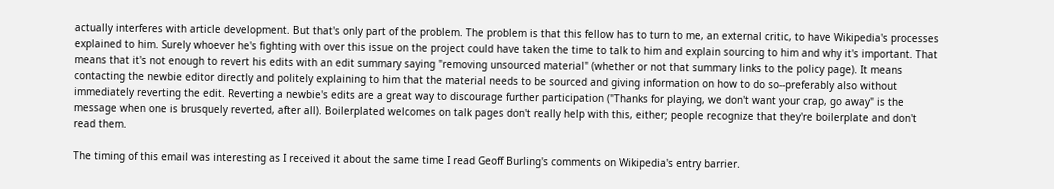actually interferes with article development. But that's only part of the problem. The problem is that this fellow has to turn to me, an external critic, to have Wikipedia's processes explained to him. Surely whoever he's fighting with over this issue on the project could have taken the time to talk to him and explain sourcing to him and why it's important. That means that it's not enough to revert his edits with an edit summary saying "removing unsourced material" (whether or not that summary links to the policy page). It means contacting the newbie editor directly and politely explaining to him that the material needs to be sourced and giving information on how to do so--preferably also without immediately reverting the edit. Reverting a newbie's edits are a great way to discourage further participation ("Thanks for playing, we don't want your crap, go away" is the message when one is brusquely reverted, after all). Boilerplated welcomes on talk pages don't really help with this, either; people recognize that they're boilerplate and don't read them.

The timing of this email was interesting as I received it about the same time I read Geoff Burling's comments on Wikipedia's entry barrier.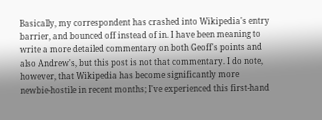Basically, my correspondent has crashed into Wikipedia's entry barrier, and bounced off instead of in. I have been meaning to write a more detailed commentary on both Geoff's points and also Andrew's, but this post is not that commentary. I do note, however, that Wikipedia has become significantly more newbie-hostile in recent months; I've experienced this first-hand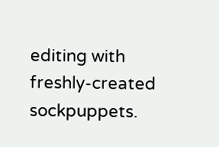editing with freshly-created sockpuppets.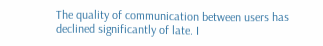The quality of communication between users has declined significantly of late. I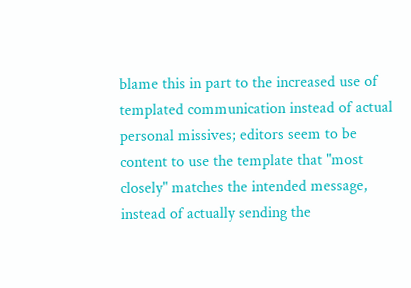blame this in part to the increased use of templated communication instead of actual personal missives; editors seem to be content to use the template that "most closely" matches the intended message, instead of actually sending the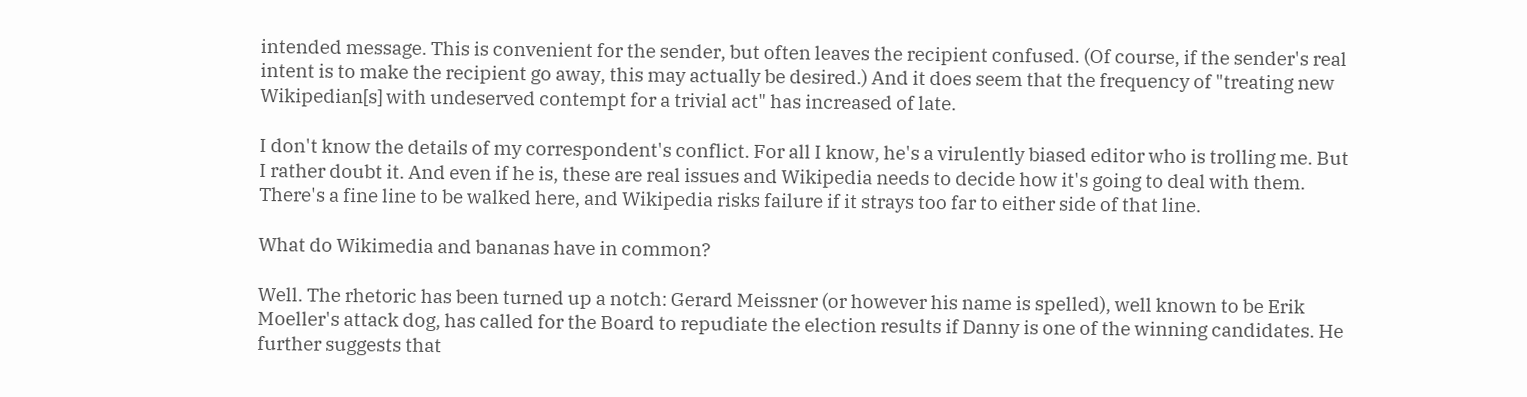intended message. This is convenient for the sender, but often leaves the recipient confused. (Of course, if the sender's real intent is to make the recipient go away, this may actually be desired.) And it does seem that the frequency of "treating new Wikipedian[s] with undeserved contempt for a trivial act" has increased of late.

I don't know the details of my correspondent's conflict. For all I know, he's a virulently biased editor who is trolling me. But I rather doubt it. And even if he is, these are real issues and Wikipedia needs to decide how it's going to deal with them. There's a fine line to be walked here, and Wikipedia risks failure if it strays too far to either side of that line.

What do Wikimedia and bananas have in common?

Well. The rhetoric has been turned up a notch: Gerard Meissner (or however his name is spelled), well known to be Erik Moeller's attack dog, has called for the Board to repudiate the election results if Danny is one of the winning candidates. He further suggests that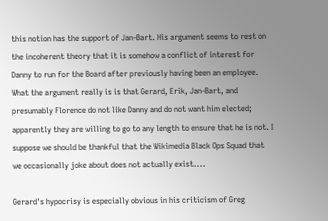this notion has the support of Jan-Bart. His argument seems to rest on the incoherent theory that it is somehow a conflict of interest for Danny to run for the Board after previously having been an employee. What the argument really is is that Gerard, Erik, Jan-Bart, and presumably Florence do not like Danny and do not want him elected; apparently they are willing to go to any length to ensure that he is not. I suppose we should be thankful that the Wikimedia Black Ops Squad that we occasionally joke about does not actually exist....

Gerard's hypocrisy is especially obvious in his criticism of Greg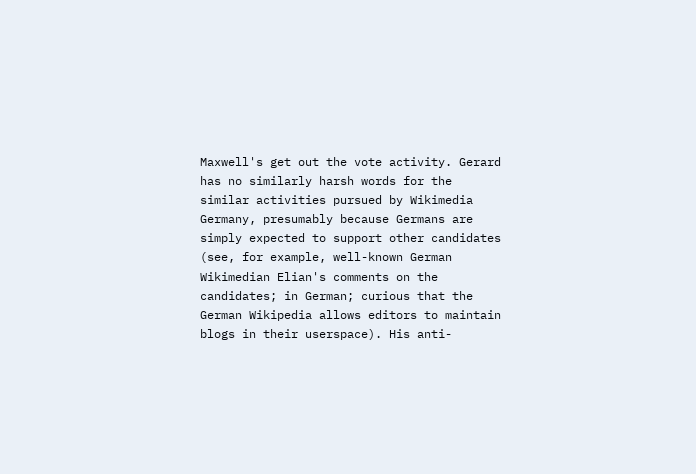Maxwell's get out the vote activity. Gerard has no similarly harsh words for the similar activities pursued by Wikimedia Germany, presumably because Germans are simply expected to support other candidates (see, for example, well-known German Wikimedian Elian's comments on the candidates; in German; curious that the German Wikipedia allows editors to maintain blogs in their userspace). His anti-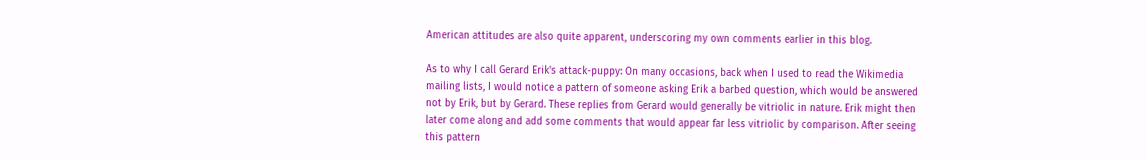American attitudes are also quite apparent, underscoring my own comments earlier in this blog.

As to why I call Gerard Erik's attack-puppy: On many occasions, back when I used to read the Wikimedia mailing lists, I would notice a pattern of someone asking Erik a barbed question, which would be answered not by Erik, but by Gerard. These replies from Gerard would generally be vitriolic in nature. Erik might then later come along and add some comments that would appear far less vitriolic by comparison. After seeing this pattern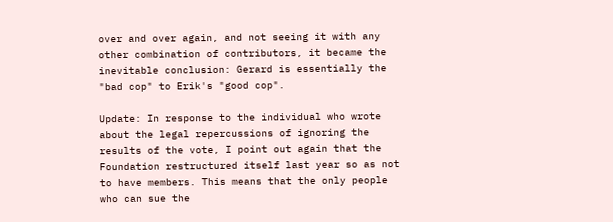over and over again, and not seeing it with any other combination of contributors, it became the inevitable conclusion: Gerard is essentially the "bad cop" to Erik's "good cop".

Update: In response to the individual who wrote about the legal repercussions of ignoring the results of the vote, I point out again that the Foundation restructured itself last year so as not to have members. This means that the only people who can sue the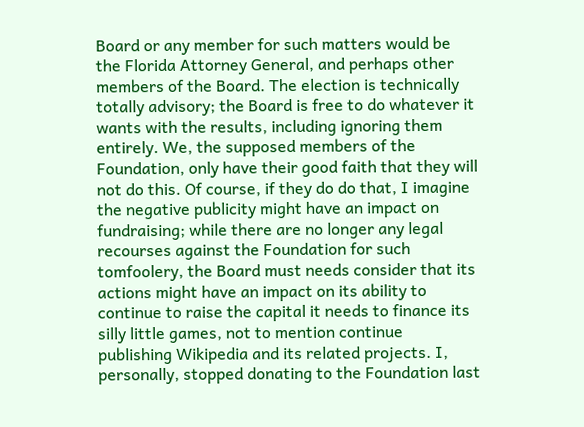Board or any member for such matters would be the Florida Attorney General, and perhaps other members of the Board. The election is technically totally advisory; the Board is free to do whatever it wants with the results, including ignoring them entirely. We, the supposed members of the Foundation, only have their good faith that they will not do this. Of course, if they do do that, I imagine the negative publicity might have an impact on fundraising; while there are no longer any legal recourses against the Foundation for such tomfoolery, the Board must needs consider that its actions might have an impact on its ability to continue to raise the capital it needs to finance its silly little games, not to mention continue publishing Wikipedia and its related projects. I, personally, stopped donating to the Foundation last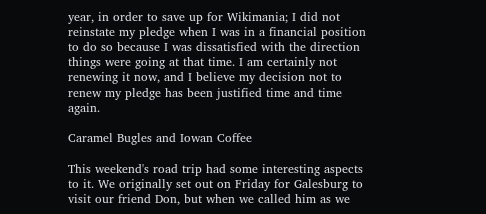year, in order to save up for Wikimania; I did not reinstate my pledge when I was in a financial position to do so because I was dissatisfied with the direction things were going at that time. I am certainly not renewing it now, and I believe my decision not to renew my pledge has been justified time and time again.

Caramel Bugles and Iowan Coffee

This weekend's road trip had some interesting aspects to it. We originally set out on Friday for Galesburg to visit our friend Don, but when we called him as we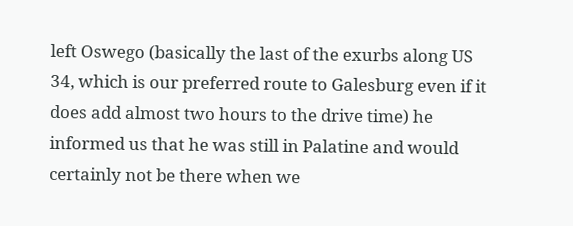left Oswego (basically the last of the exurbs along US 34, which is our preferred route to Galesburg even if it does add almost two hours to the drive time) he informed us that he was still in Palatine and would certainly not be there when we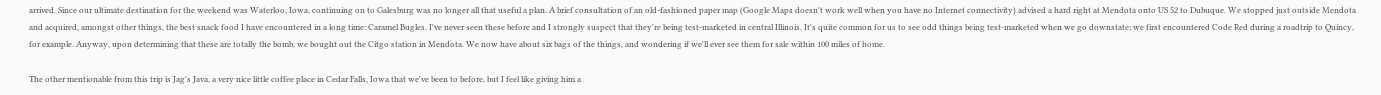arrived. Since our ultimate destination for the weekend was Waterloo, Iowa, continuing on to Galesburg was no longer all that useful a plan. A brief consultation of an old-fashioned paper map (Google Maps doesn't work well when you have no Internet connectivity) advised a hard right at Mendota onto US 52 to Dubuque. We stopped just outside Mendota and acquired, amongst other things, the best snack food I have encountered in a long time: Caramel Bugles. I've never seen these before and I strongly suspect that they're being test-marketed in central Illinois. It's quite common for us to see odd things being test-marketed when we go downstate; we first encountered Code Red during a roadtrip to Quincy, for example. Anyway, upon determining that these are totally the bomb, we bought out the Citgo station in Mendota. We now have about six bags of the things, and wondering if we'll ever see them for sale within 100 miles of home.

The other mentionable from this trip is Jag's Java, a very nice little coffee place in Cedar Falls, Iowa that we've been to before, but I feel like giving him a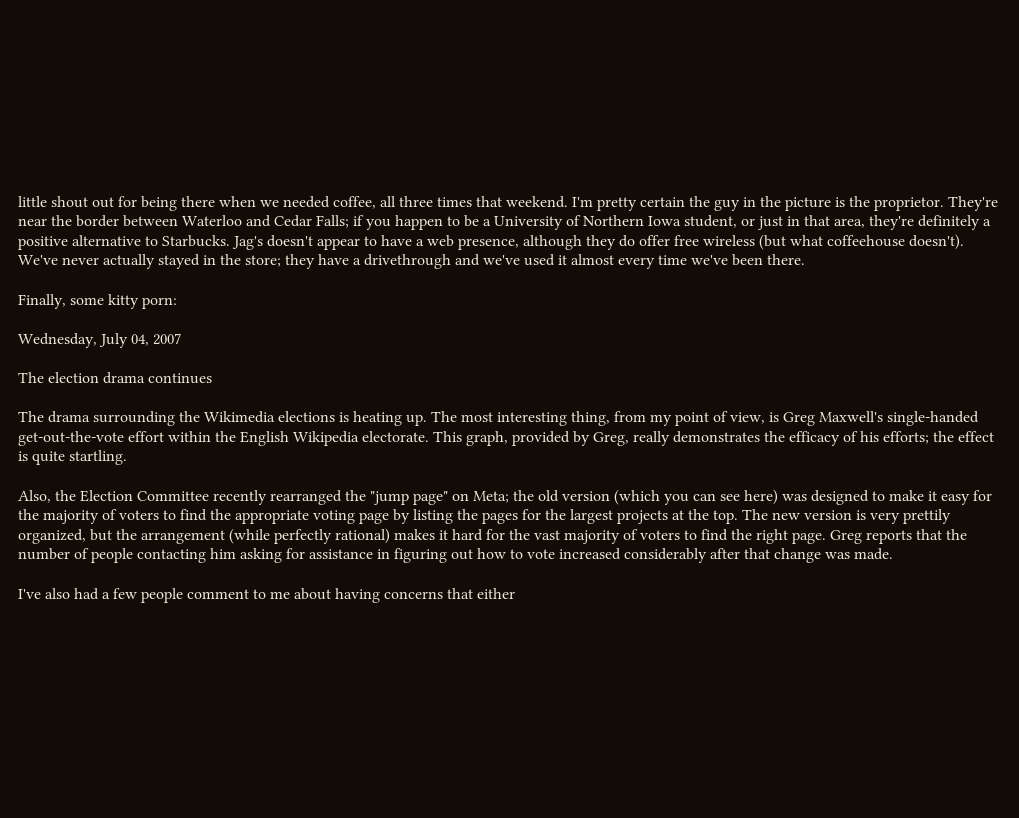little shout out for being there when we needed coffee, all three times that weekend. I'm pretty certain the guy in the picture is the proprietor. They're near the border between Waterloo and Cedar Falls; if you happen to be a University of Northern Iowa student, or just in that area, they're definitely a positive alternative to Starbucks. Jag's doesn't appear to have a web presence, although they do offer free wireless (but what coffeehouse doesn't). We've never actually stayed in the store; they have a drivethrough and we've used it almost every time we've been there.

Finally, some kitty porn:

Wednesday, July 04, 2007

The election drama continues

The drama surrounding the Wikimedia elections is heating up. The most interesting thing, from my point of view, is Greg Maxwell's single-handed get-out-the-vote effort within the English Wikipedia electorate. This graph, provided by Greg, really demonstrates the efficacy of his efforts; the effect is quite startling.

Also, the Election Committee recently rearranged the "jump page" on Meta; the old version (which you can see here) was designed to make it easy for the majority of voters to find the appropriate voting page by listing the pages for the largest projects at the top. The new version is very prettily organized, but the arrangement (while perfectly rational) makes it hard for the vast majority of voters to find the right page. Greg reports that the number of people contacting him asking for assistance in figuring out how to vote increased considerably after that change was made.

I've also had a few people comment to me about having concerns that either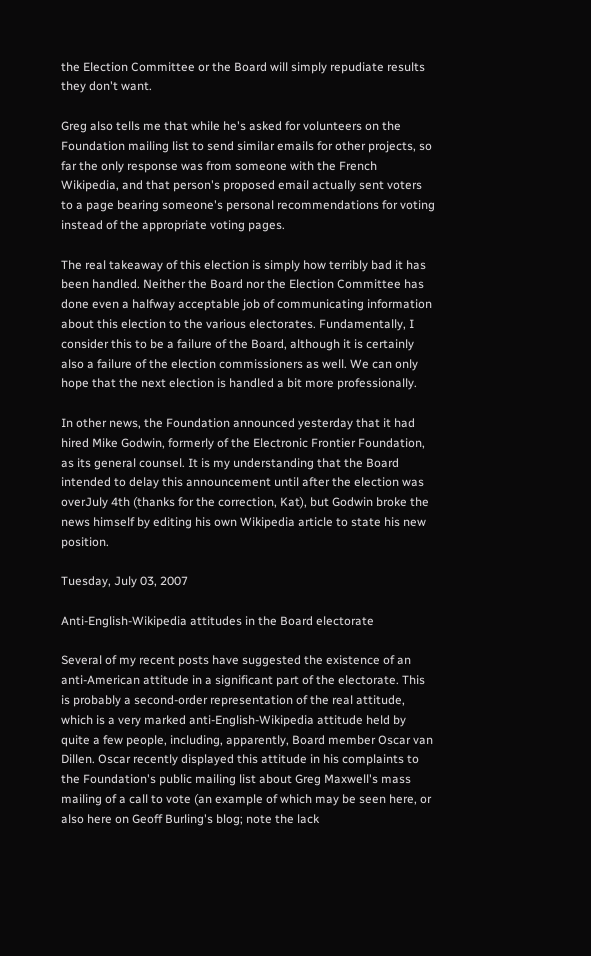the Election Committee or the Board will simply repudiate results they don't want.

Greg also tells me that while he's asked for volunteers on the Foundation mailing list to send similar emails for other projects, so far the only response was from someone with the French Wikipedia, and that person's proposed email actually sent voters to a page bearing someone's personal recommendations for voting instead of the appropriate voting pages.

The real takeaway of this election is simply how terribly bad it has been handled. Neither the Board nor the Election Committee has done even a halfway acceptable job of communicating information about this election to the various electorates. Fundamentally, I consider this to be a failure of the Board, although it is certainly also a failure of the election commissioners as well. We can only hope that the next election is handled a bit more professionally.

In other news, the Foundation announced yesterday that it had hired Mike Godwin, formerly of the Electronic Frontier Foundation, as its general counsel. It is my understanding that the Board intended to delay this announcement until after the election was overJuly 4th (thanks for the correction, Kat), but Godwin broke the news himself by editing his own Wikipedia article to state his new position.

Tuesday, July 03, 2007

Anti-English-Wikipedia attitudes in the Board electorate

Several of my recent posts have suggested the existence of an anti-American attitude in a significant part of the electorate. This is probably a second-order representation of the real attitude, which is a very marked anti-English-Wikipedia attitude held by quite a few people, including, apparently, Board member Oscar van Dillen. Oscar recently displayed this attitude in his complaints to the Foundation's public mailing list about Greg Maxwell's mass mailing of a call to vote (an example of which may be seen here, or also here on Geoff Burling's blog; note the lack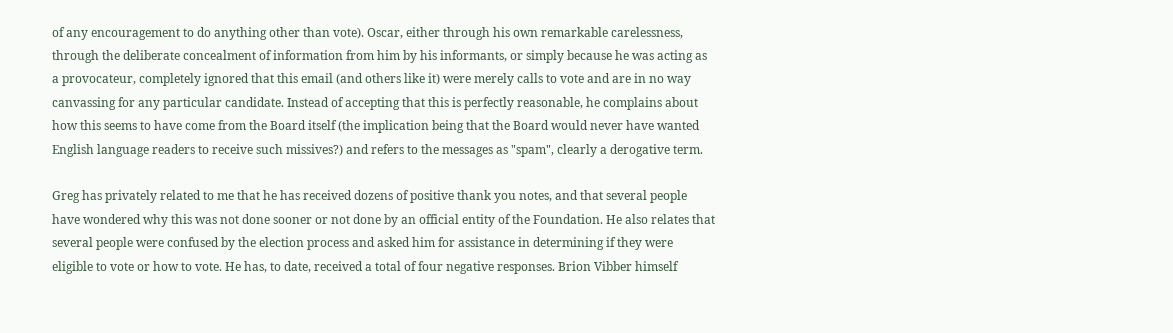of any encouragement to do anything other than vote). Oscar, either through his own remarkable carelessness, through the deliberate concealment of information from him by his informants, or simply because he was acting as a provocateur, completely ignored that this email (and others like it) were merely calls to vote and are in no way canvassing for any particular candidate. Instead of accepting that this is perfectly reasonable, he complains about how this seems to have come from the Board itself (the implication being that the Board would never have wanted English language readers to receive such missives?) and refers to the messages as "spam", clearly a derogative term.

Greg has privately related to me that he has received dozens of positive thank you notes, and that several people have wondered why this was not done sooner or not done by an official entity of the Foundation. He also relates that several people were confused by the election process and asked him for assistance in determining if they were eligible to vote or how to vote. He has, to date, received a total of four negative responses. Brion Vibber himself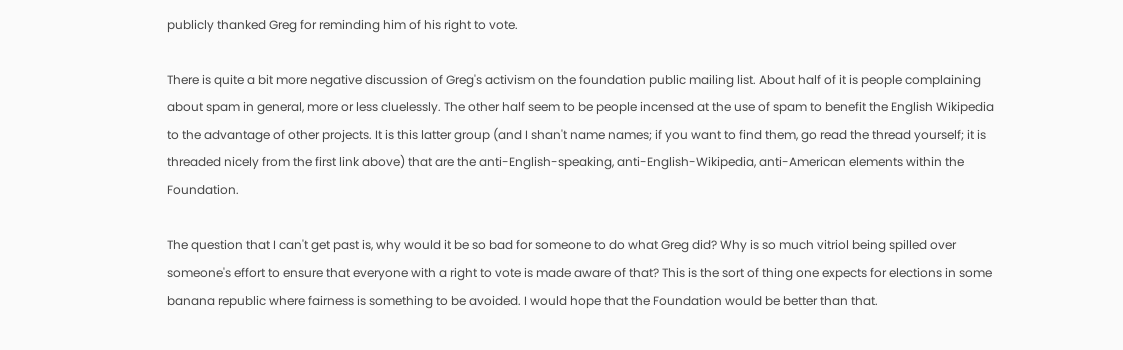publicly thanked Greg for reminding him of his right to vote.

There is quite a bit more negative discussion of Greg's activism on the foundation public mailing list. About half of it is people complaining about spam in general, more or less cluelessly. The other half seem to be people incensed at the use of spam to benefit the English Wikipedia to the advantage of other projects. It is this latter group (and I shan't name names; if you want to find them, go read the thread yourself; it is threaded nicely from the first link above) that are the anti-English-speaking, anti-English-Wikipedia, anti-American elements within the Foundation.

The question that I can't get past is, why would it be so bad for someone to do what Greg did? Why is so much vitriol being spilled over someone's effort to ensure that everyone with a right to vote is made aware of that? This is the sort of thing one expects for elections in some banana republic where fairness is something to be avoided. I would hope that the Foundation would be better than that.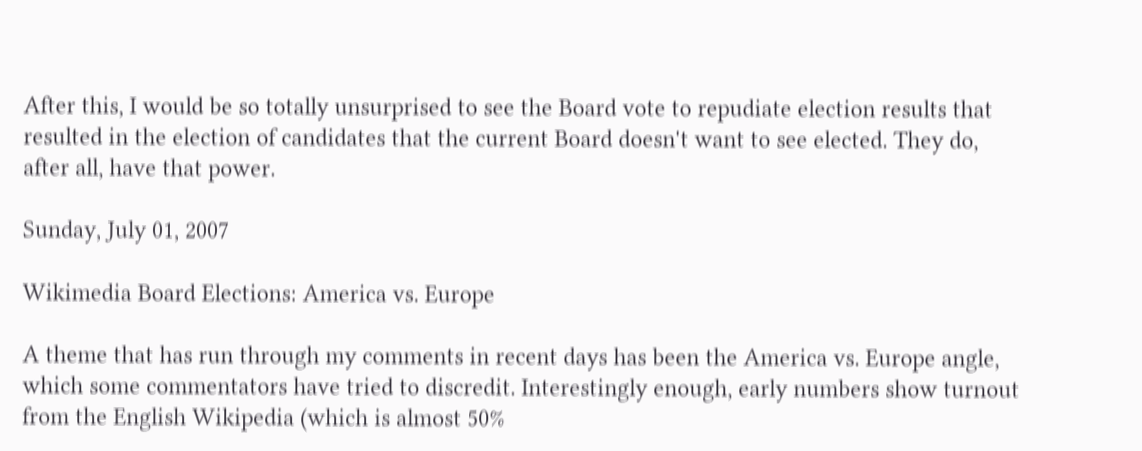After this, I would be so totally unsurprised to see the Board vote to repudiate election results that resulted in the election of candidates that the current Board doesn't want to see elected. They do, after all, have that power.

Sunday, July 01, 2007

Wikimedia Board Elections: America vs. Europe

A theme that has run through my comments in recent days has been the America vs. Europe angle, which some commentators have tried to discredit. Interestingly enough, early numbers show turnout from the English Wikipedia (which is almost 50%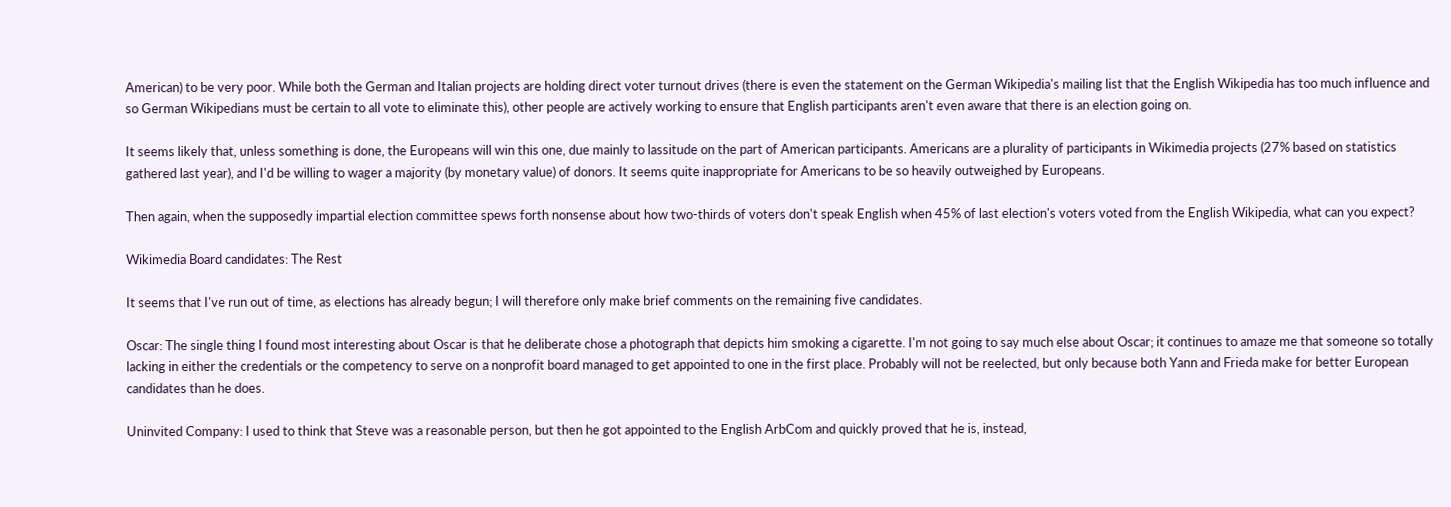American) to be very poor. While both the German and Italian projects are holding direct voter turnout drives (there is even the statement on the German Wikipedia's mailing list that the English Wikipedia has too much influence and so German Wikipedians must be certain to all vote to eliminate this), other people are actively working to ensure that English participants aren't even aware that there is an election going on.

It seems likely that, unless something is done, the Europeans will win this one, due mainly to lassitude on the part of American participants. Americans are a plurality of participants in Wikimedia projects (27% based on statistics gathered last year), and I'd be willing to wager a majority (by monetary value) of donors. It seems quite inappropriate for Americans to be so heavily outweighed by Europeans.

Then again, when the supposedly impartial election committee spews forth nonsense about how two-thirds of voters don't speak English when 45% of last election's voters voted from the English Wikipedia, what can you expect?

Wikimedia Board candidates: The Rest

It seems that I've run out of time, as elections has already begun; I will therefore only make brief comments on the remaining five candidates.

Oscar: The single thing I found most interesting about Oscar is that he deliberate chose a photograph that depicts him smoking a cigarette. I'm not going to say much else about Oscar; it continues to amaze me that someone so totally lacking in either the credentials or the competency to serve on a nonprofit board managed to get appointed to one in the first place. Probably will not be reelected, but only because both Yann and Frieda make for better European candidates than he does.

Uninvited Company: I used to think that Steve was a reasonable person, but then he got appointed to the English ArbCom and quickly proved that he is, instead,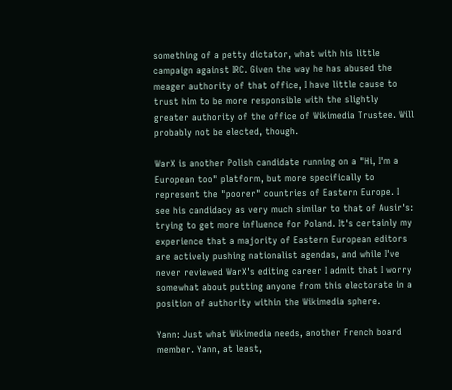something of a petty dictator, what with his little campaign against IRC. Given the way he has abused the meager authority of that office, I have little cause to trust him to be more responsible with the slightly greater authority of the office of Wikimedia Trustee. Will probably not be elected, though.

WarX is another Polish candidate running on a "Hi, I'm a European too" platform, but more specifically to represent the "poorer" countries of Eastern Europe. I see his candidacy as very much similar to that of Ausir's: trying to get more influence for Poland. It's certainly my experience that a majority of Eastern European editors are actively pushing nationalist agendas, and while I've never reviewed WarX's editing career I admit that I worry somewhat about putting anyone from this electorate in a position of authority within the Wikimedia sphere.

Yann: Just what Wikimedia needs, another French board member. Yann, at least,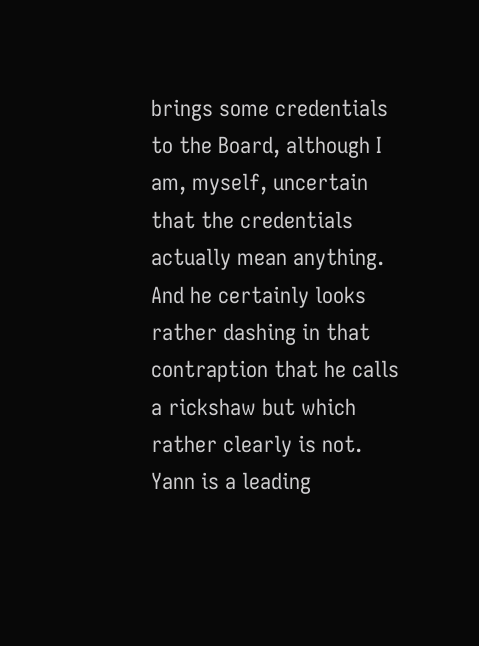brings some credentials to the Board, although I am, myself, uncertain that the credentials actually mean anything. And he certainly looks rather dashing in that contraption that he calls a rickshaw but which rather clearly is not. Yann is a leading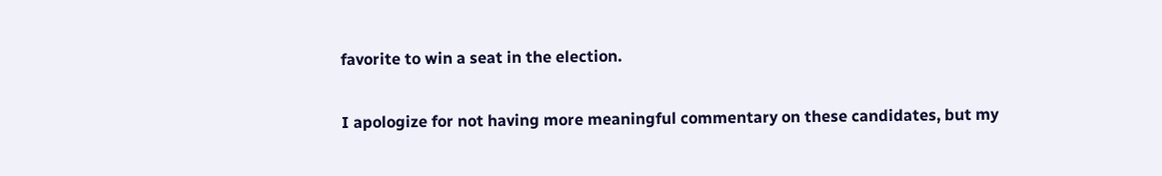favorite to win a seat in the election.

I apologize for not having more meaningful commentary on these candidates, but my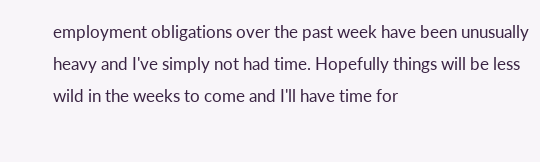employment obligations over the past week have been unusually heavy and I've simply not had time. Hopefully things will be less wild in the weeks to come and I'll have time for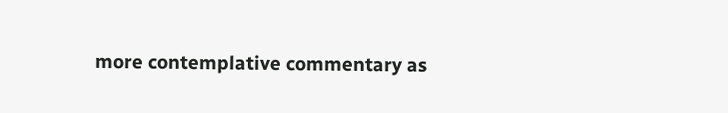more contemplative commentary as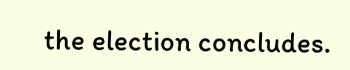the election concludes.